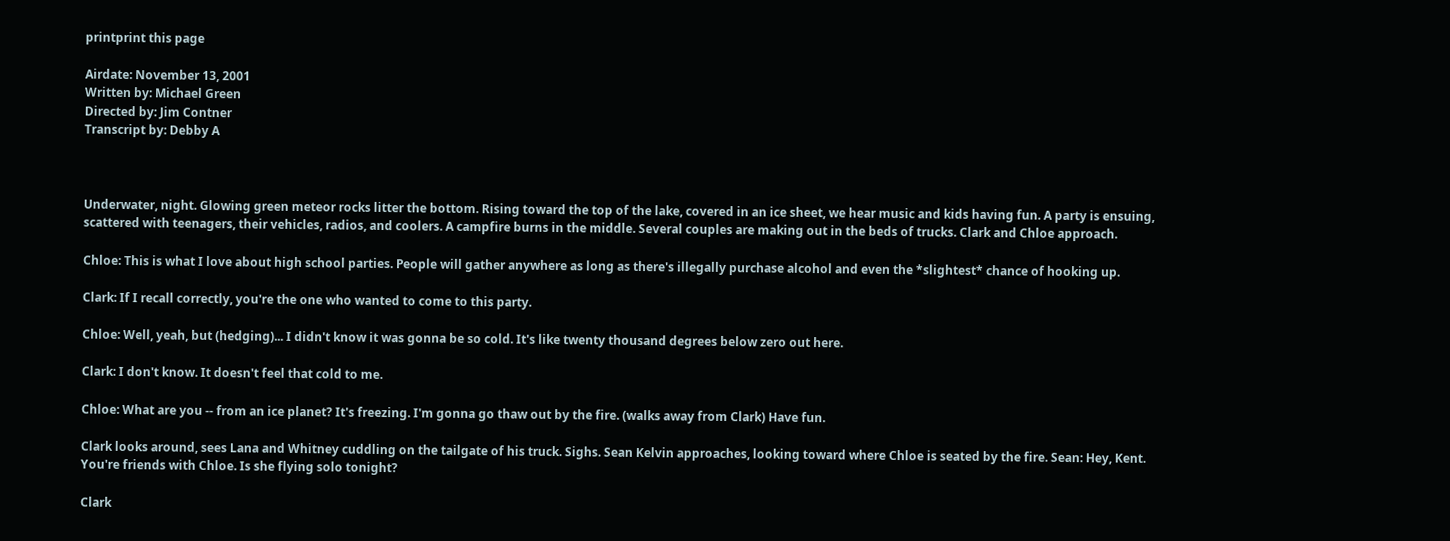printprint this page

Airdate: November 13, 2001
Written by: Michael Green
Directed by: Jim Contner
Transcript by: Debby A



Underwater, night. Glowing green meteor rocks litter the bottom. Rising toward the top of the lake, covered in an ice sheet, we hear music and kids having fun. A party is ensuing, scattered with teenagers, their vehicles, radios, and coolers. A campfire burns in the middle. Several couples are making out in the beds of trucks. Clark and Chloe approach.

Chloe: This is what I love about high school parties. People will gather anywhere as long as there's illegally purchase alcohol and even the *slightest* chance of hooking up.

Clark: If I recall correctly, you're the one who wanted to come to this party.

Chloe: Well, yeah, but (hedging)... I didn't know it was gonna be so cold. It's like twenty thousand degrees below zero out here.

Clark: I don't know. It doesn't feel that cold to me.

Chloe: What are you -- from an ice planet? It's freezing. I'm gonna go thaw out by the fire. (walks away from Clark) Have fun.

Clark looks around, sees Lana and Whitney cuddling on the tailgate of his truck. Sighs. Sean Kelvin approaches, looking toward where Chloe is seated by the fire. Sean: Hey, Kent. You're friends with Chloe. Is she flying solo tonight?

Clark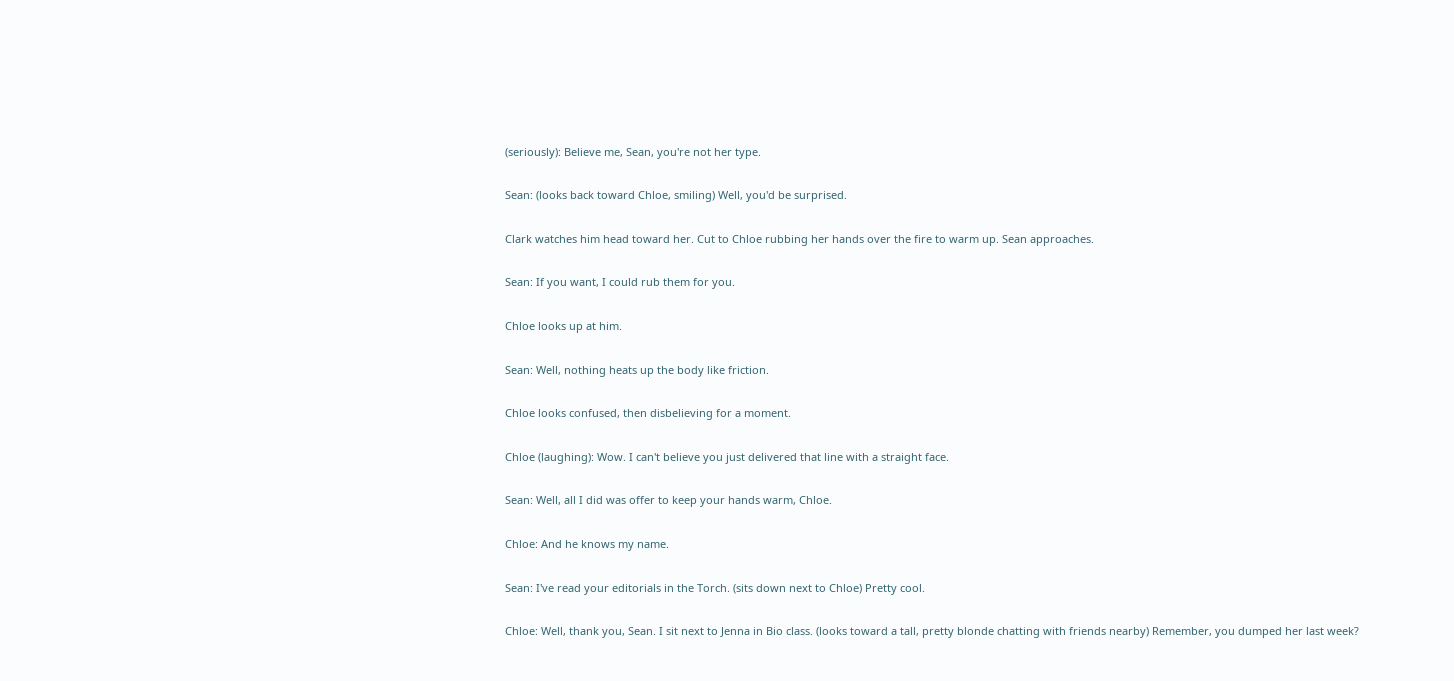(seriously): Believe me, Sean, you're not her type.

Sean: (looks back toward Chloe, smiling) Well, you'd be surprised.

Clark watches him head toward her. Cut to Chloe rubbing her hands over the fire to warm up. Sean approaches.

Sean: If you want, I could rub them for you.

Chloe looks up at him.

Sean: Well, nothing heats up the body like friction.

Chloe looks confused, then disbelieving for a moment.

Chloe (laughing): Wow. I can't believe you just delivered that line with a straight face.

Sean: Well, all I did was offer to keep your hands warm, Chloe.

Chloe: And he knows my name.

Sean: I've read your editorials in the Torch. (sits down next to Chloe) Pretty cool.

Chloe: Well, thank you, Sean. I sit next to Jenna in Bio class. (looks toward a tall, pretty blonde chatting with friends nearby) Remember, you dumped her last week?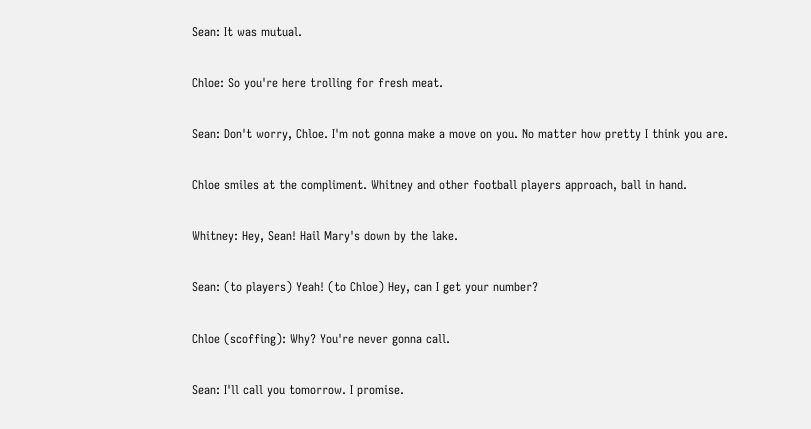Sean: It was mutual.

Chloe: So you're here trolling for fresh meat.

Sean: Don't worry, Chloe. I'm not gonna make a move on you. No matter how pretty I think you are.

Chloe smiles at the compliment. Whitney and other football players approach, ball in hand.

Whitney: Hey, Sean! Hail Mary's down by the lake.

Sean: (to players) Yeah! (to Chloe) Hey, can I get your number?

Chloe (scoffing): Why? You're never gonna call.

Sean: I'll call you tomorrow. I promise.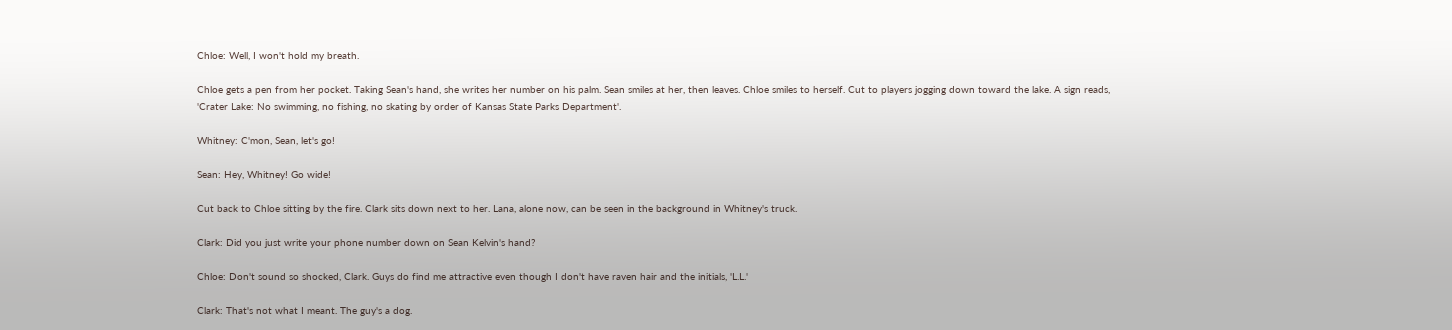Chloe: Well, I won't hold my breath.

Chloe gets a pen from her pocket. Taking Sean's hand, she writes her number on his palm. Sean smiles at her, then leaves. Chloe smiles to herself. Cut to players jogging down toward the lake. A sign reads, 'Crater Lake: No swimming, no fishing, no skating by order of Kansas State Parks Department'.

Whitney: C'mon, Sean, let's go!

Sean: Hey, Whitney! Go wide!

Cut back to Chloe sitting by the fire. Clark sits down next to her. Lana, alone now, can be seen in the background in Whitney's truck.

Clark: Did you just write your phone number down on Sean Kelvin's hand?

Chloe: Don't sound so shocked, Clark. Guys do find me attractive even though I don't have raven hair and the initials, 'L.L.'

Clark: That's not what I meant. The guy's a dog.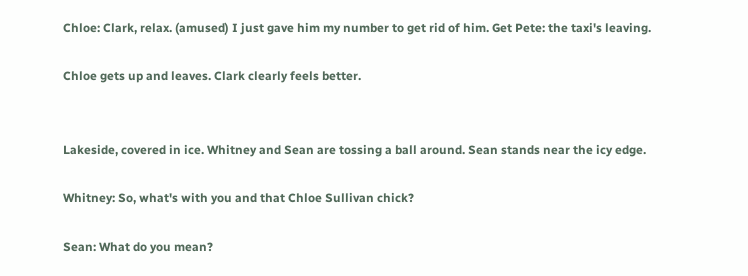Chloe: Clark, relax. (amused) I just gave him my number to get rid of him. Get Pete: the taxi's leaving.

Chloe gets up and leaves. Clark clearly feels better.


Lakeside, covered in ice. Whitney and Sean are tossing a ball around. Sean stands near the icy edge.

Whitney: So, what's with you and that Chloe Sullivan chick?

Sean: What do you mean?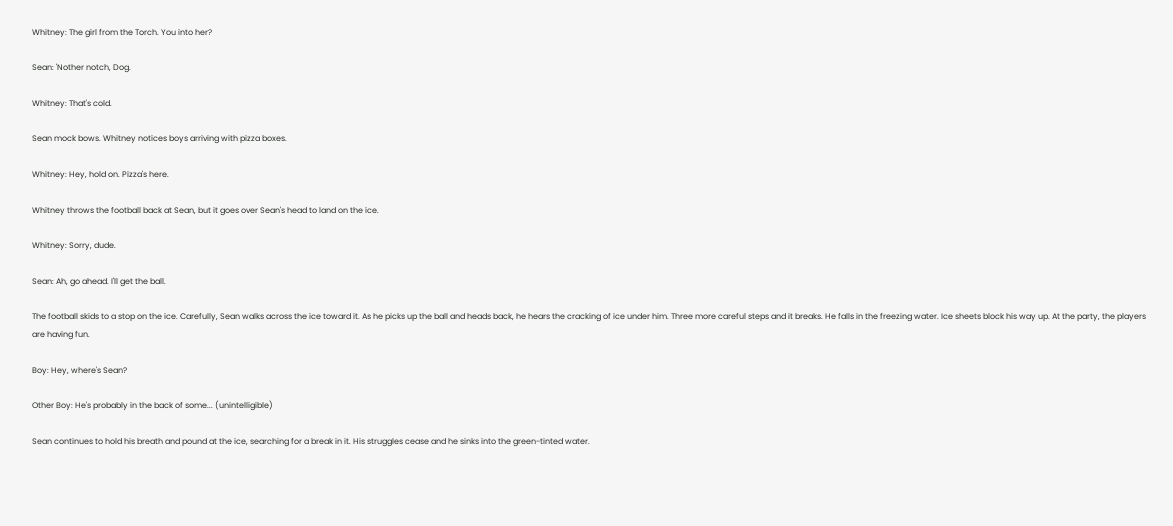Whitney: The girl from the Torch. You into her?

Sean: 'Nother notch, Dog.

Whitney: That's cold.

Sean mock bows. Whitney notices boys arriving with pizza boxes.

Whitney: Hey, hold on. Pizza's here.

Whitney throws the football back at Sean, but it goes over Sean's head to land on the ice.

Whitney: Sorry, dude.

Sean: Ah, go ahead. I'll get the ball.

The football skids to a stop on the ice. Carefully, Sean walks across the ice toward it. As he picks up the ball and heads back, he hears the cracking of ice under him. Three more careful steps and it breaks. He falls in the freezing water. Ice sheets block his way up. At the party, the players are having fun.

Boy: Hey, where's Sean?

Other Boy: He's probably in the back of some... (unintelligible)

Sean continues to hold his breath and pound at the ice, searching for a break in it. His struggles cease and he sinks into the green-tinted water.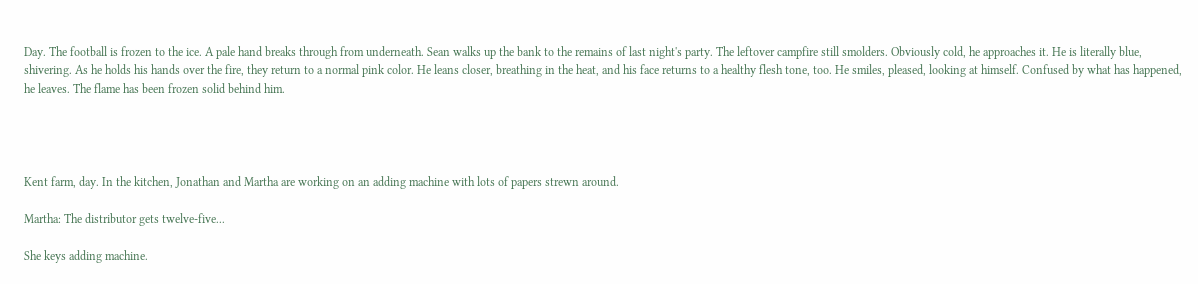Day. The football is frozen to the ice. A pale hand breaks through from underneath. Sean walks up the bank to the remains of last night's party. The leftover campfire still smolders. Obviously cold, he approaches it. He is literally blue, shivering. As he holds his hands over the fire, they return to a normal pink color. He leans closer, breathing in the heat, and his face returns to a healthy flesh tone, too. He smiles, pleased, looking at himself. Confused by what has happened, he leaves. The flame has been frozen solid behind him.




Kent farm, day. In the kitchen, Jonathan and Martha are working on an adding machine with lots of papers strewn around.

Martha: The distributor gets twelve-five...

She keys adding machine.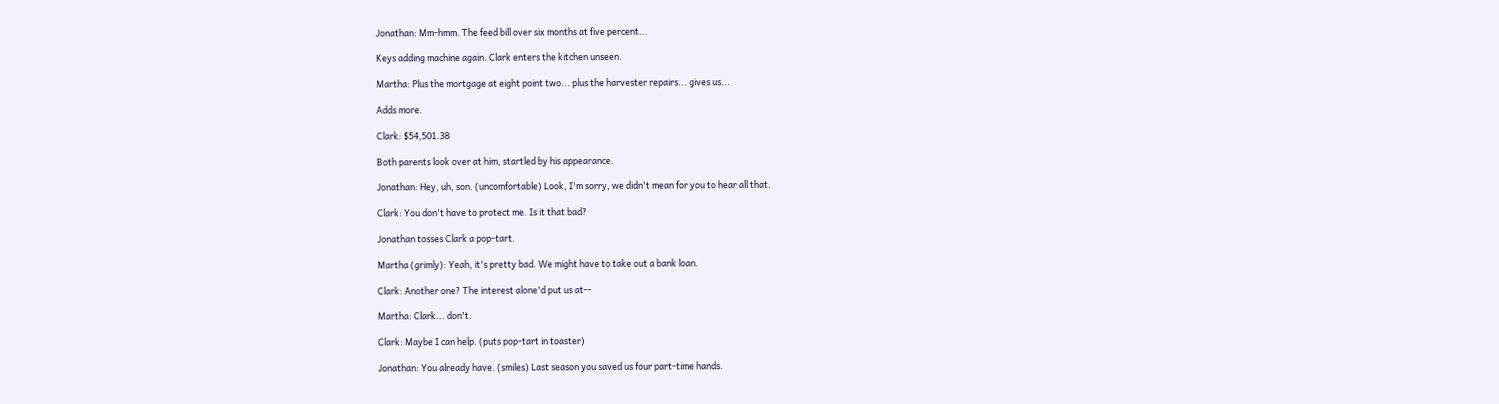Jonathan: Mm-hmm. The feed bill over six months at five percent...

Keys adding machine again. Clark enters the kitchen unseen.

Martha: Plus the mortgage at eight point two... plus the harvester repairs... gives us...

Adds more.

Clark: $54,501.38

Both parents look over at him, startled by his appearance.

Jonathan: Hey, uh, son. (uncomfortable) Look, I'm sorry, we didn't mean for you to hear all that.

Clark: You don't have to protect me. Is it that bad?

Jonathan tosses Clark a pop-tart.

Martha (grimly): Yeah, it's pretty bad. We might have to take out a bank loan.

Clark: Another one? The interest alone'd put us at--

Martha: Clark... don't.

Clark: Maybe I can help. (puts pop-tart in toaster)

Jonathan: You already have. (smiles) Last season you saved us four part-time hands.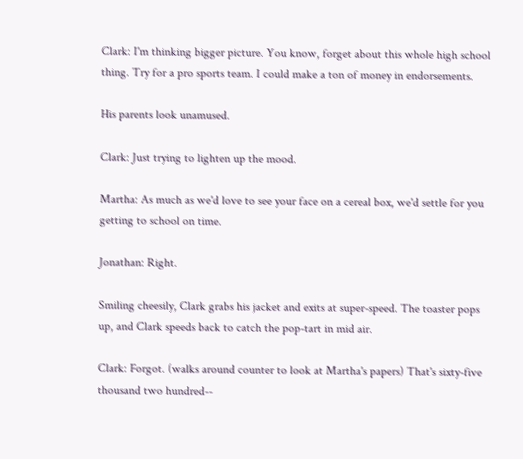Clark: I'm thinking bigger picture. You know, forget about this whole high school thing. Try for a pro sports team. I could make a ton of money in endorsements.

His parents look unamused.

Clark: Just trying to lighten up the mood.

Martha: As much as we'd love to see your face on a cereal box, we'd settle for you getting to school on time.

Jonathan: Right.

Smiling cheesily, Clark grabs his jacket and exits at super-speed. The toaster pops up, and Clark speeds back to catch the pop-tart in mid air.

Clark: Forgot. (walks around counter to look at Martha's papers) That's sixty-five thousand two hundred--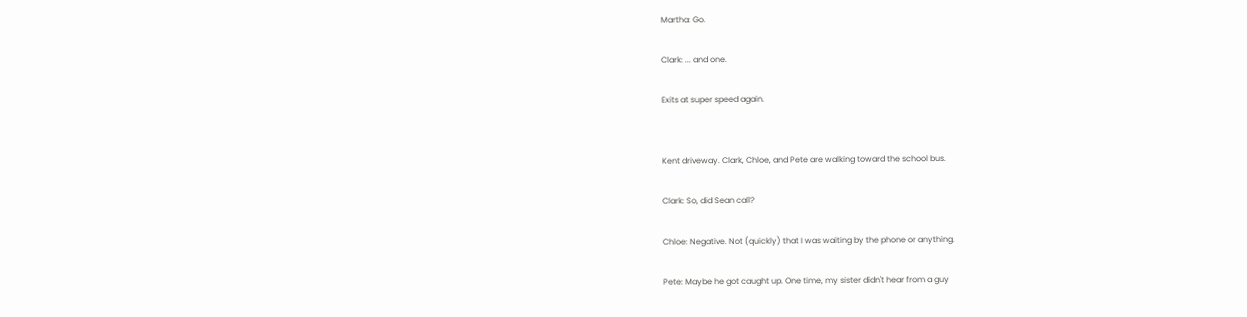Martha: Go.

Clark: ... and one.

Exits at super speed again.


Kent driveway. Clark, Chloe, and Pete are walking toward the school bus.

Clark: So, did Sean call?

Chloe: Negative. Not (quickly) that I was waiting by the phone or anything.

Pete: Maybe he got caught up. One time, my sister didn't hear from a guy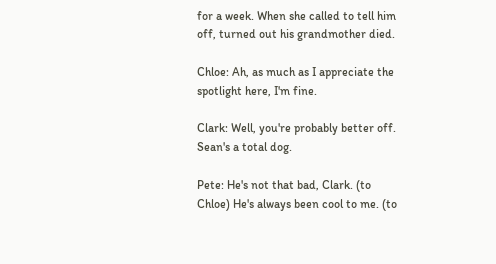for a week. When she called to tell him off, turned out his grandmother died.

Chloe: Ah, as much as I appreciate the spotlight here, I'm fine.

Clark: Well, you're probably better off. Sean's a total dog.

Pete: He's not that bad, Clark. (to Chloe) He's always been cool to me. (to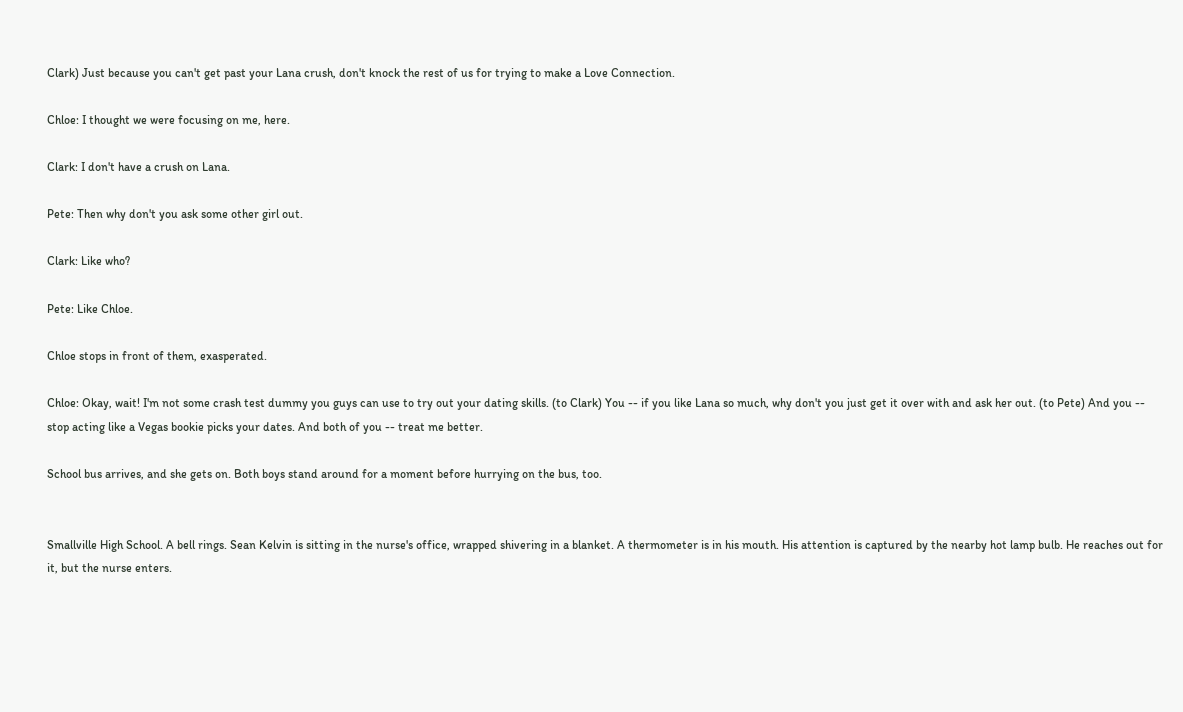Clark) Just because you can't get past your Lana crush, don't knock the rest of us for trying to make a Love Connection.

Chloe: I thought we were focusing on me, here.

Clark: I don't have a crush on Lana.

Pete: Then why don't you ask some other girl out.

Clark: Like who?

Pete: Like Chloe.

Chloe stops in front of them, exasperated.

Chloe: Okay, wait! I'm not some crash test dummy you guys can use to try out your dating skills. (to Clark) You -- if you like Lana so much, why don't you just get it over with and ask her out. (to Pete) And you -- stop acting like a Vegas bookie picks your dates. And both of you -- treat me better.

School bus arrives, and she gets on. Both boys stand around for a moment before hurrying on the bus, too.


Smallville High School. A bell rings. Sean Kelvin is sitting in the nurse's office, wrapped shivering in a blanket. A thermometer is in his mouth. His attention is captured by the nearby hot lamp bulb. He reaches out for it, but the nurse enters.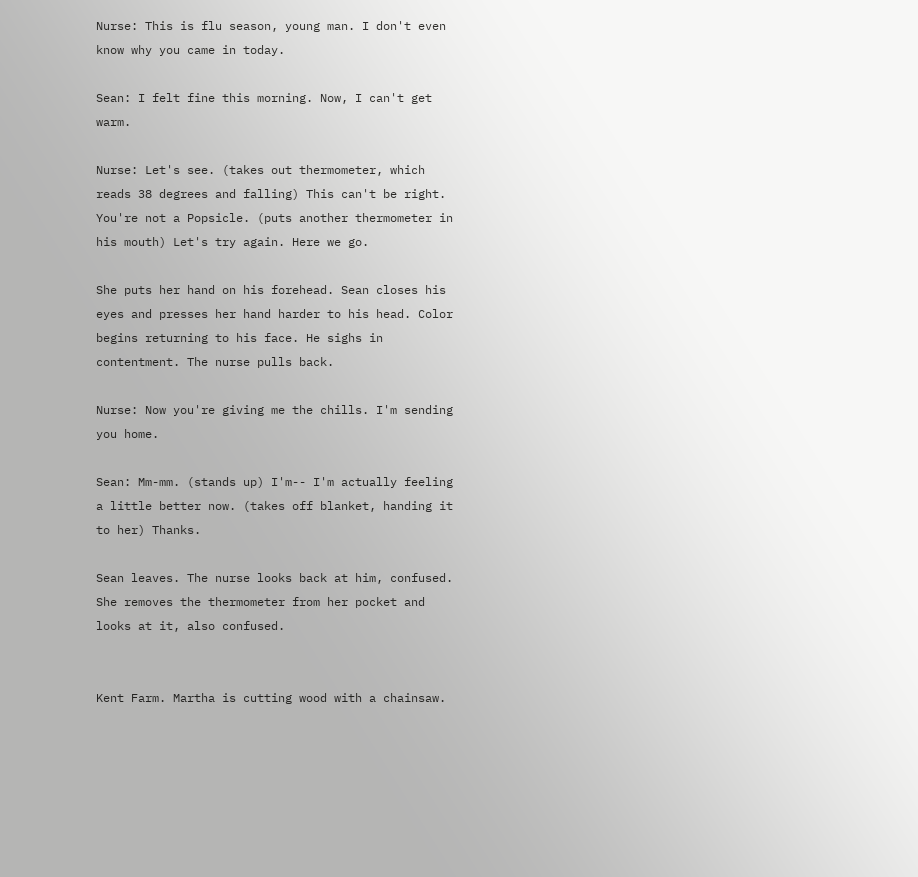Nurse: This is flu season, young man. I don't even know why you came in today.

Sean: I felt fine this morning. Now, I can't get warm.

Nurse: Let's see. (takes out thermometer, which reads 38 degrees and falling) This can't be right. You're not a Popsicle. (puts another thermometer in his mouth) Let's try again. Here we go.

She puts her hand on his forehead. Sean closes his eyes and presses her hand harder to his head. Color begins returning to his face. He sighs in contentment. The nurse pulls back.

Nurse: Now you're giving me the chills. I'm sending you home.

Sean: Mm-mm. (stands up) I'm-- I'm actually feeling a little better now. (takes off blanket, handing it to her) Thanks.

Sean leaves. The nurse looks back at him, confused. She removes the thermometer from her pocket and looks at it, also confused.


Kent Farm. Martha is cutting wood with a chainsaw.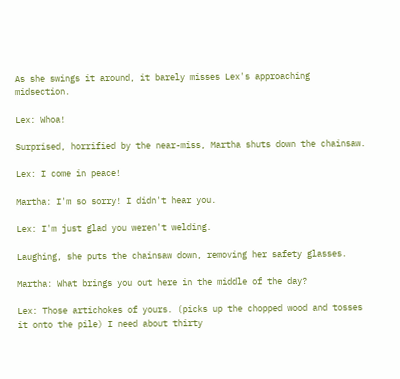As she swings it around, it barely misses Lex's approaching midsection.

Lex: Whoa!

Surprised, horrified by the near-miss, Martha shuts down the chainsaw.

Lex: I come in peace!

Martha: I'm so sorry! I didn't hear you.

Lex: I'm just glad you weren't welding.

Laughing, she puts the chainsaw down, removing her safety glasses.

Martha: What brings you out here in the middle of the day?

Lex: Those artichokes of yours. (picks up the chopped wood and tosses it onto the pile) I need about thirty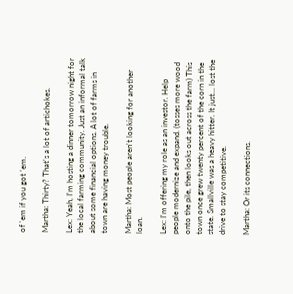of 'em if you got 'em.

Martha: Thirty? That's a lot of artichokes.

Lex: Yeah, I'm hosting a dinner tomorrow night for the local farming community. Just an informal talk about some financial options. A lot of farms in town are having money trouble.

Martha: Most people aren't looking for another loan.

Lex: I'm offering my role as an investor. Help people modernize and expand. (tosses more wood onto the pile, then looks out across the farm) This town once grew twenty percent of the corn in the state. Smallville was a heavy hitter. It just... lost the drive to stay competitive.

Martha: Or its connections.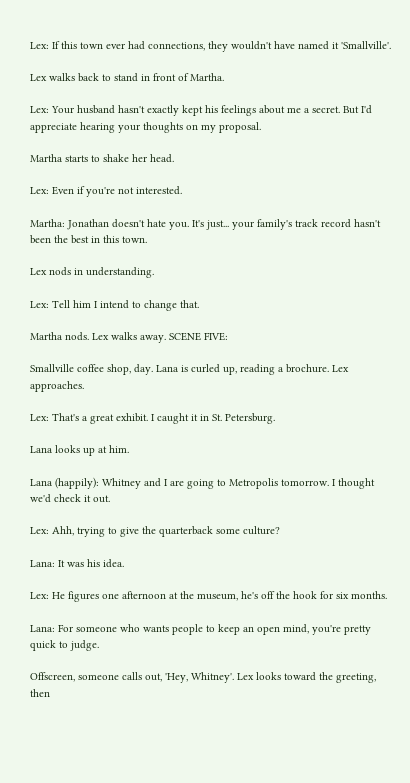Lex: If this town ever had connections, they wouldn't have named it 'Smallville'.

Lex walks back to stand in front of Martha.

Lex: Your husband hasn't exactly kept his feelings about me a secret. But I'd appreciate hearing your thoughts on my proposal.

Martha starts to shake her head.

Lex: Even if you're not interested.

Martha: Jonathan doesn't hate you. It's just... your family's track record hasn't been the best in this town.

Lex nods in understanding.

Lex: Tell him I intend to change that.

Martha nods. Lex walks away. SCENE FIVE:

Smallville coffee shop, day. Lana is curled up, reading a brochure. Lex approaches.

Lex: That's a great exhibit. I caught it in St. Petersburg.

Lana looks up at him.

Lana (happily): Whitney and I are going to Metropolis tomorrow. I thought we'd check it out.

Lex: Ahh, trying to give the quarterback some culture?

Lana: It was his idea.

Lex: He figures one afternoon at the museum, he's off the hook for six months.

Lana: For someone who wants people to keep an open mind, you're pretty quick to judge.

Offscreen, someone calls out, 'Hey, Whitney'. Lex looks toward the greeting, then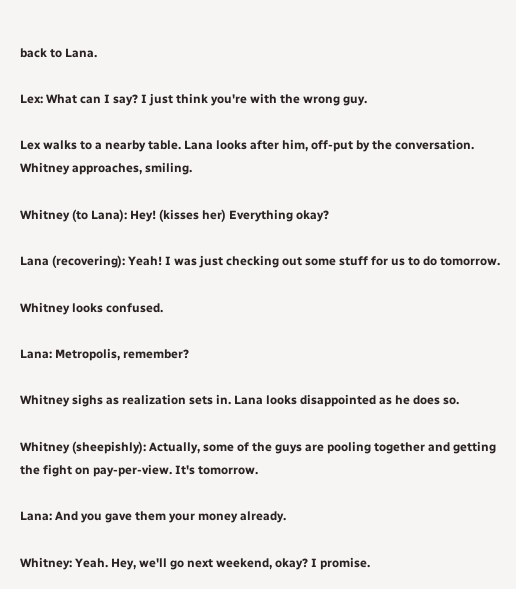back to Lana.

Lex: What can I say? I just think you're with the wrong guy.

Lex walks to a nearby table. Lana looks after him, off-put by the conversation. Whitney approaches, smiling.

Whitney (to Lana): Hey! (kisses her) Everything okay?

Lana (recovering): Yeah! I was just checking out some stuff for us to do tomorrow.

Whitney looks confused.

Lana: Metropolis, remember?

Whitney sighs as realization sets in. Lana looks disappointed as he does so.

Whitney (sheepishly): Actually, some of the guys are pooling together and getting the fight on pay-per-view. It's tomorrow.

Lana: And you gave them your money already.

Whitney: Yeah. Hey, we'll go next weekend, okay? I promise.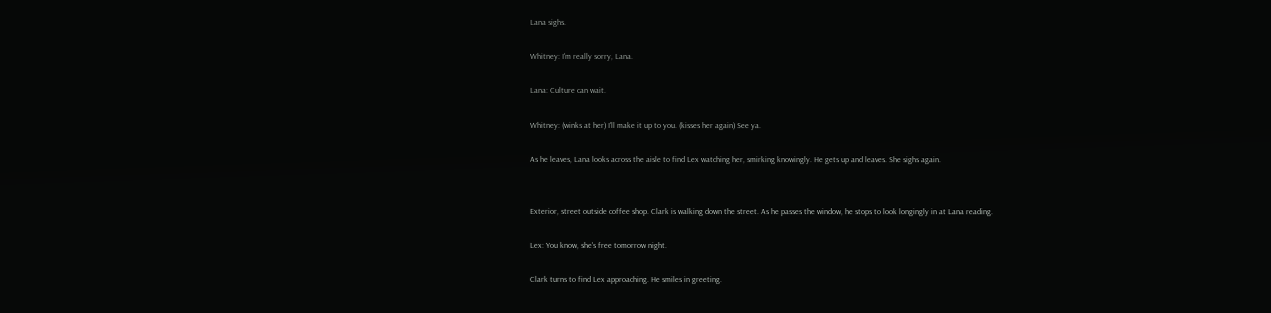Lana sighs.

Whitney: I'm really sorry, Lana.

Lana: Culture can wait.

Whitney: (winks at her) I'll make it up to you. (kisses her again) See ya.

As he leaves, Lana looks across the aisle to find Lex watching her, smirking knowingly. He gets up and leaves. She sighs again.


Exterior, street outside coffee shop. Clark is walking down the street. As he passes the window, he stops to look longingly in at Lana reading.

Lex: You know, she's free tomorrow night.

Clark turns to find Lex approaching. He smiles in greeting.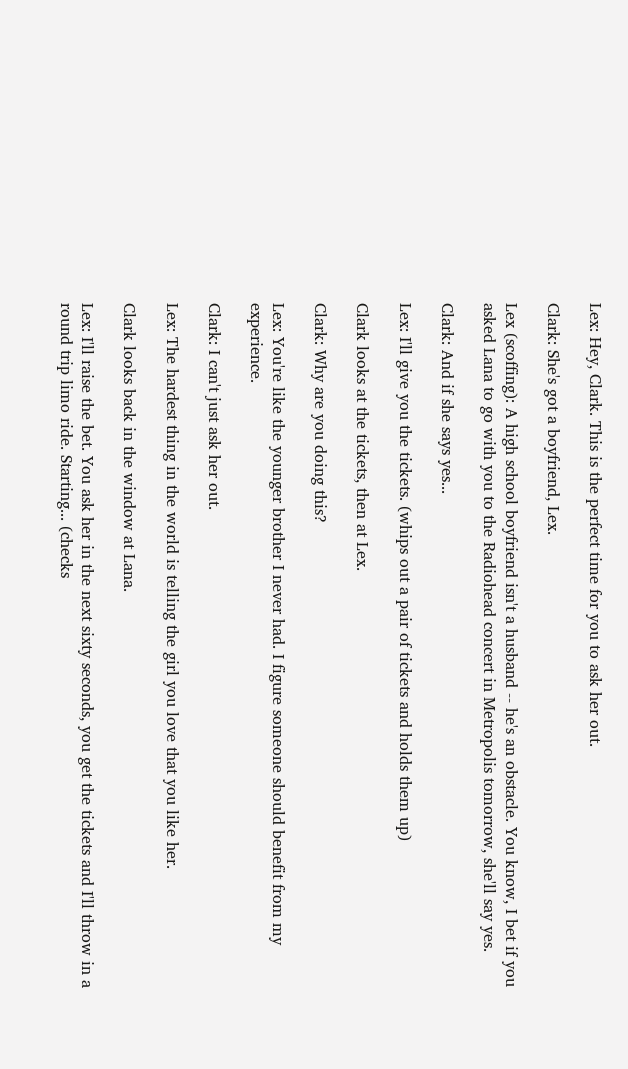Lex: Hey, Clark. This is the perfect time for you to ask her out.

Clark: She's got a boyfriend, Lex.

Lex (scoffing): A high school boyfriend isn't a husband -- he's an obstacle. You know, I bet if you asked Lana to go with you to the Radiohead concert in Metropolis tomorrow, she'll say yes.

Clark: And if she says yes...

Lex: I'll give you the tickets. (whips out a pair of tickets and holds them up)

Clark looks at the tickets, then at Lex.

Clark: Why are you doing this?

Lex: You're like the younger brother I never had. I figure someone should benefit from my experience.

Clark: I can't just ask her out.

Lex: The hardest thing in the world is telling the girl you love that you like her.

Clark looks back in the window at Lana.

Lex: I'll raise the bet. You ask her in the next sixty seconds, you get the tickets and I'll throw in a round trip limo ride. Starting... (checks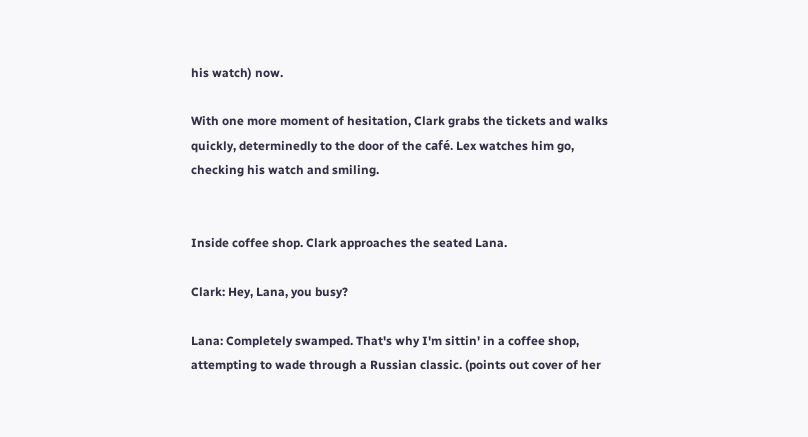his watch) now.

With one more moment of hesitation, Clark grabs the tickets and walks quickly, determinedly to the door of the café. Lex watches him go, checking his watch and smiling.


Inside coffee shop. Clark approaches the seated Lana.

Clark: Hey, Lana, you busy?

Lana: Completely swamped. That's why I'm sittin' in a coffee shop, attempting to wade through a Russian classic. (points out cover of her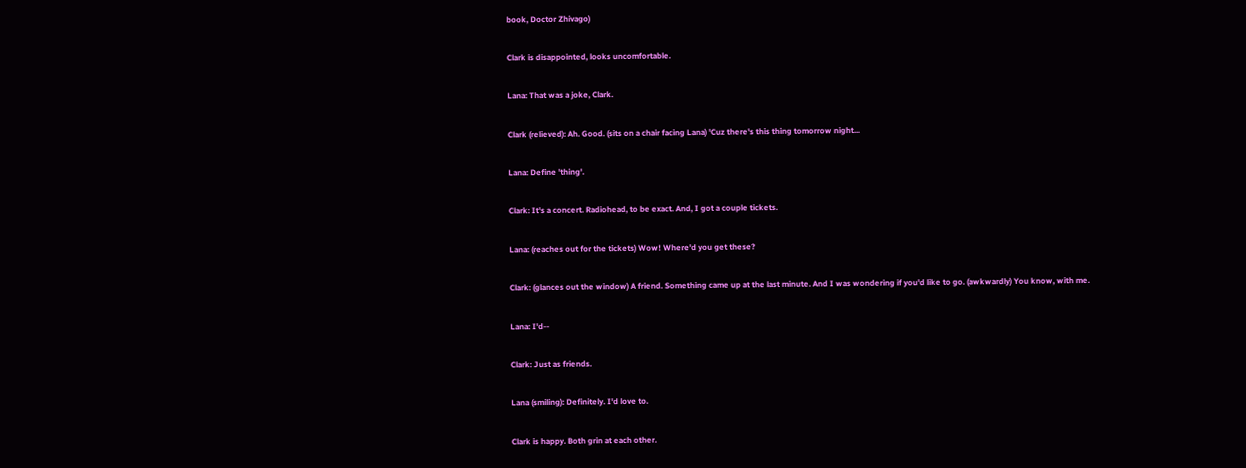book, Doctor Zhivago)

Clark is disappointed, looks uncomfortable.

Lana: That was a joke, Clark.

Clark (relieved): Ah. Good. (sits on a chair facing Lana) 'Cuz there's this thing tomorrow night...

Lana: Define 'thing'.

Clark: It's a concert. Radiohead, to be exact. And, I got a couple tickets.

Lana: (reaches out for the tickets) Wow! Where'd you get these?

Clark: (glances out the window) A friend. Something came up at the last minute. And I was wondering if you'd like to go. (awkwardly) You know, with me.

Lana: I'd--

Clark: Just as friends.

Lana (smiling): Definitely. I'd love to.

Clark is happy. Both grin at each other.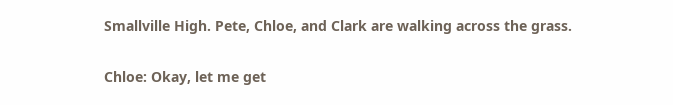Smallville High. Pete, Chloe, and Clark are walking across the grass.

Chloe: Okay, let me get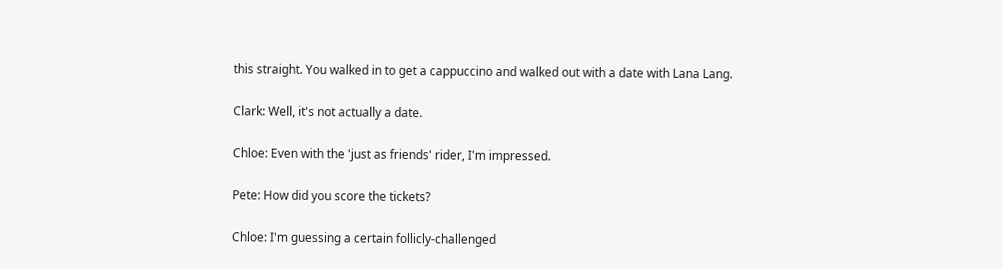this straight. You walked in to get a cappuccino and walked out with a date with Lana Lang.

Clark: Well, it's not actually a date.

Chloe: Even with the 'just as friends' rider, I'm impressed.

Pete: How did you score the tickets?

Chloe: I'm guessing a certain follicly-challenged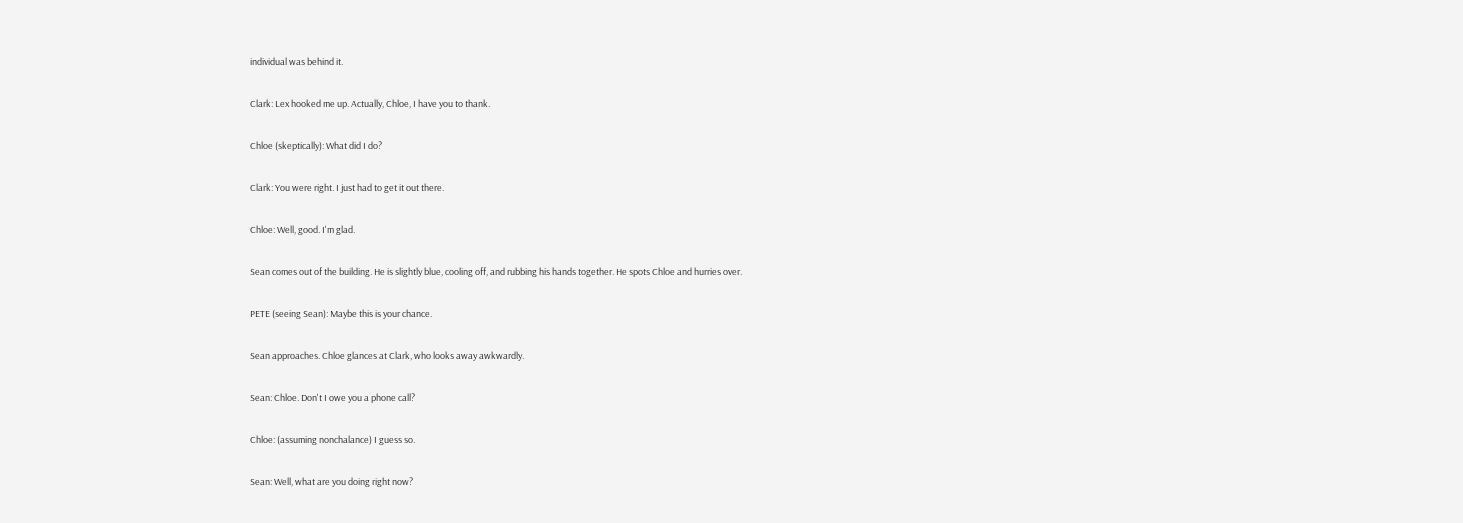individual was behind it.

Clark: Lex hooked me up. Actually, Chloe, I have you to thank.

Chloe (skeptically): What did I do?

Clark: You were right. I just had to get it out there.

Chloe: Well, good. I'm glad.

Sean comes out of the building. He is slightly blue, cooling off, and rubbing his hands together. He spots Chloe and hurries over.

PETE (seeing Sean): Maybe this is your chance.

Sean approaches. Chloe glances at Clark, who looks away awkwardly.

Sean: Chloe. Don't I owe you a phone call?

Chloe: (assuming nonchalance) I guess so.

Sean: Well, what are you doing right now?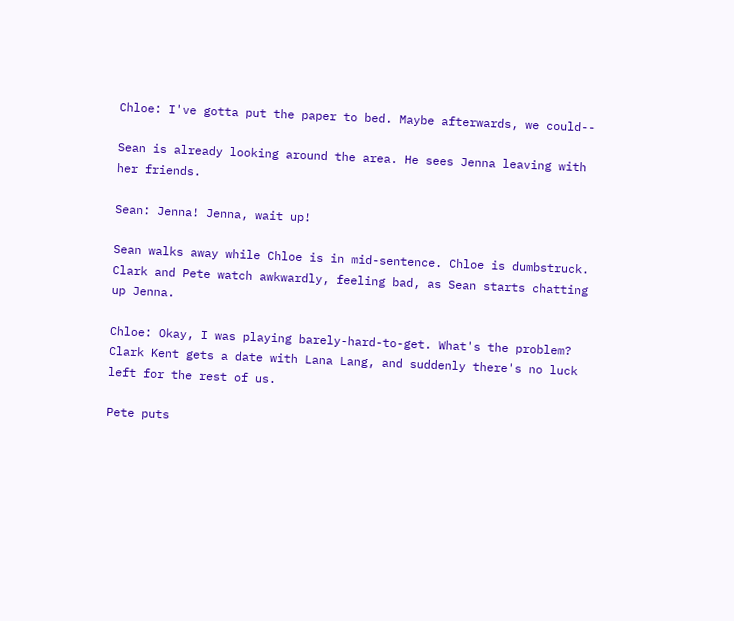Chloe: I've gotta put the paper to bed. Maybe afterwards, we could--

Sean is already looking around the area. He sees Jenna leaving with her friends.

Sean: Jenna! Jenna, wait up!

Sean walks away while Chloe is in mid-sentence. Chloe is dumbstruck. Clark and Pete watch awkwardly, feeling bad, as Sean starts chatting up Jenna.

Chloe: Okay, I was playing barely-hard-to-get. What's the problem? Clark Kent gets a date with Lana Lang, and suddenly there's no luck left for the rest of us.

Pete puts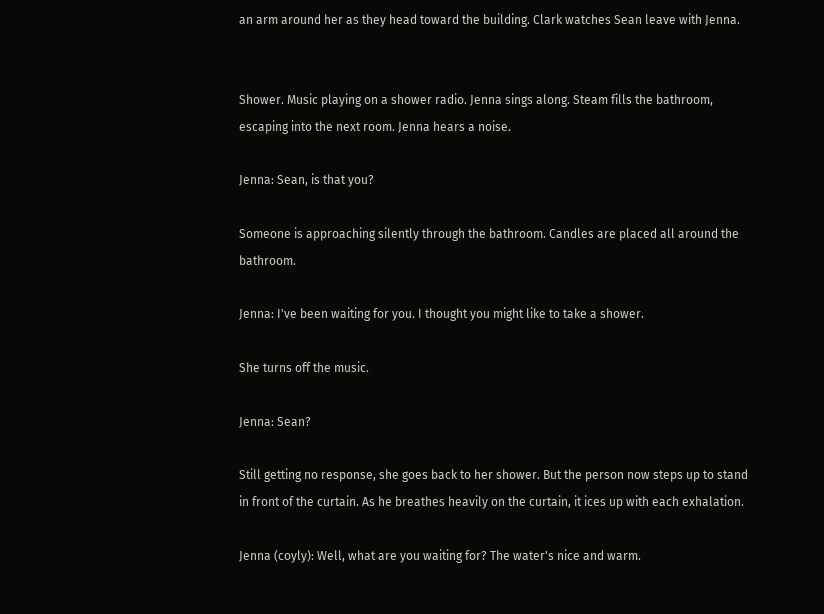an arm around her as they head toward the building. Clark watches Sean leave with Jenna.


Shower. Music playing on a shower radio. Jenna sings along. Steam fills the bathroom, escaping into the next room. Jenna hears a noise.

Jenna: Sean, is that you?

Someone is approaching silently through the bathroom. Candles are placed all around the bathroom.

Jenna: I've been waiting for you. I thought you might like to take a shower.

She turns off the music.

Jenna: Sean?

Still getting no response, she goes back to her shower. But the person now steps up to stand in front of the curtain. As he breathes heavily on the curtain, it ices up with each exhalation.

Jenna (coyly): Well, what are you waiting for? The water's nice and warm.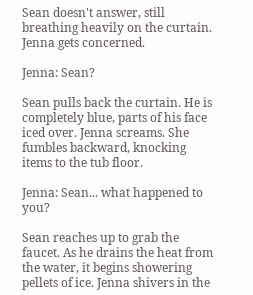Sean doesn't answer, still breathing heavily on the curtain. Jenna gets concerned.

Jenna: Sean?

Sean pulls back the curtain. He is completely blue, parts of his face iced over. Jenna screams. She fumbles backward, knocking items to the tub floor.

Jenna: Sean... what happened to you?

Sean reaches up to grab the faucet. As he drains the heat from the water, it begins showering pellets of ice. Jenna shivers in the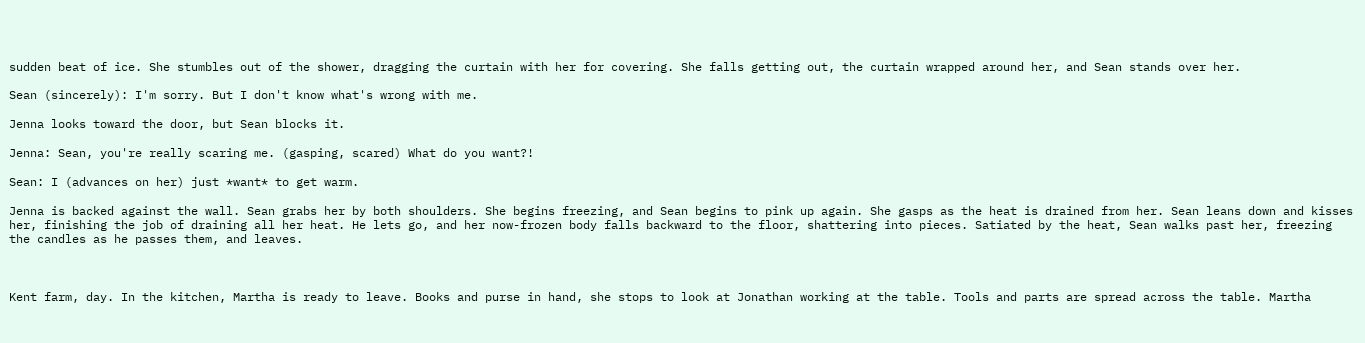sudden beat of ice. She stumbles out of the shower, dragging the curtain with her for covering. She falls getting out, the curtain wrapped around her, and Sean stands over her.

Sean (sincerely): I'm sorry. But I don't know what's wrong with me.

Jenna looks toward the door, but Sean blocks it.

Jenna: Sean, you're really scaring me. (gasping, scared) What do you want?!

Sean: I (advances on her) just *want* to get warm.

Jenna is backed against the wall. Sean grabs her by both shoulders. She begins freezing, and Sean begins to pink up again. She gasps as the heat is drained from her. Sean leans down and kisses her, finishing the job of draining all her heat. He lets go, and her now-frozen body falls backward to the floor, shattering into pieces. Satiated by the heat, Sean walks past her, freezing the candles as he passes them, and leaves.



Kent farm, day. In the kitchen, Martha is ready to leave. Books and purse in hand, she stops to look at Jonathan working at the table. Tools and parts are spread across the table. Martha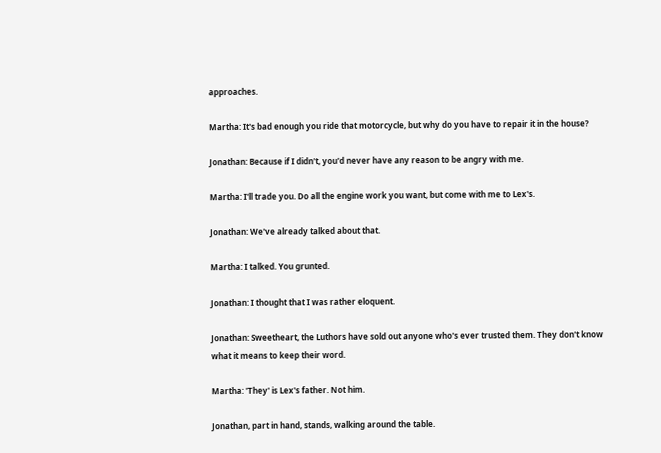approaches.

Martha: It's bad enough you ride that motorcycle, but why do you have to repair it in the house?

Jonathan: Because if I didn't, you'd never have any reason to be angry with me.

Martha: I'll trade you. Do all the engine work you want, but come with me to Lex's.

Jonathan: We've already talked about that.

Martha: I talked. You grunted.

Jonathan: I thought that I was rather eloquent.

Jonathan: Sweetheart, the Luthors have sold out anyone who's ever trusted them. They don't know what it means to keep their word.

Martha: 'They' is Lex's father. Not him.

Jonathan, part in hand, stands, walking around the table.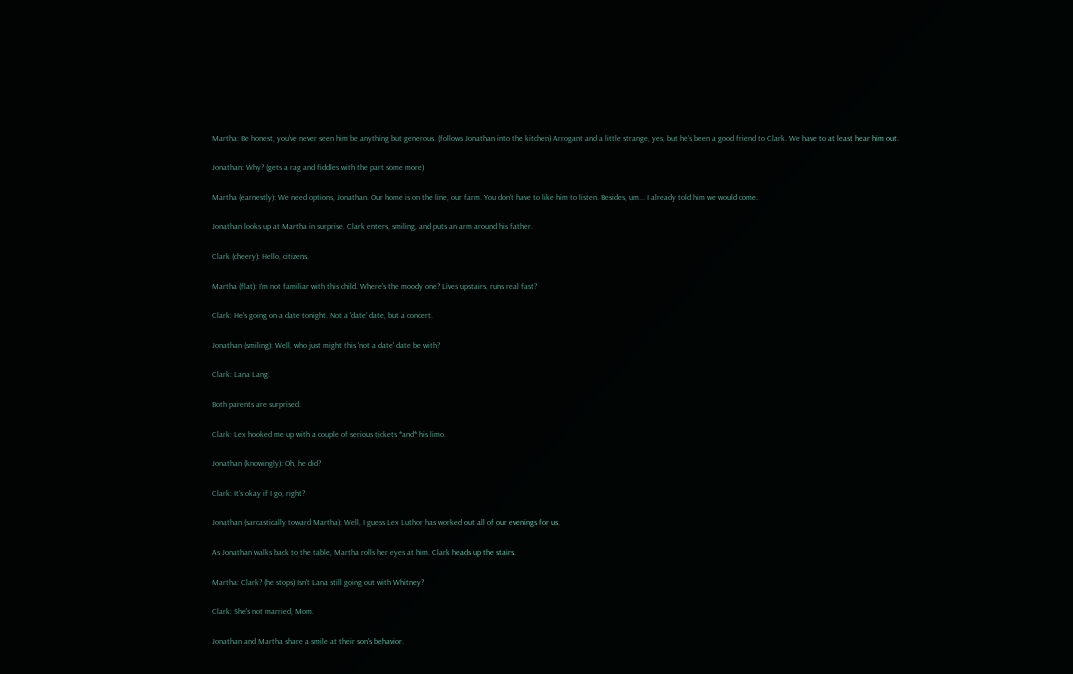Martha: Be honest, you've never seen him be anything but generous. (follows Jonathan into the kitchen) Arrogant and a little strange, yes, but he's been a good friend to Clark. We have to at least hear him out.

Jonathan: Why? (gets a rag and fiddles with the part some more)

Martha (earnestly): We need options, Jonathan. Our home is on the line, our farm. You don't have to like him to listen. Besides, um... I already told him we would come.

Jonathan looks up at Martha in surprise. Clark enters, smiling, and puts an arm around his father.

Clark (cheery): Hello, citizens.

Martha (flat): I'm not familiar with this child. Where's the moody one? Lives upstairs, runs real fast?

Clark: He's going on a date tonight. Not a 'date' date, but a concert.

Jonathan (smiling): Well, who just might this 'not a date' date be with?

Clark: Lana Lang.

Both parents are surprised.

Clark: Lex hooked me up with a couple of serious tickets *and* his limo.

Jonathan (knowingly): Oh, he did?

Clark: It's okay if I go, right?

Jonathan (sarcastically toward Martha): Well, I guess Lex Luthor has worked out all of our evenings for us.

As Jonathan walks back to the table, Martha rolls her eyes at him. Clark heads up the stairs.

Martha: Clark? (he stops) Isn't Lana still going out with Whitney?

Clark: She's not married, Mom.

Jonathan and Martha share a smile at their son's behavior.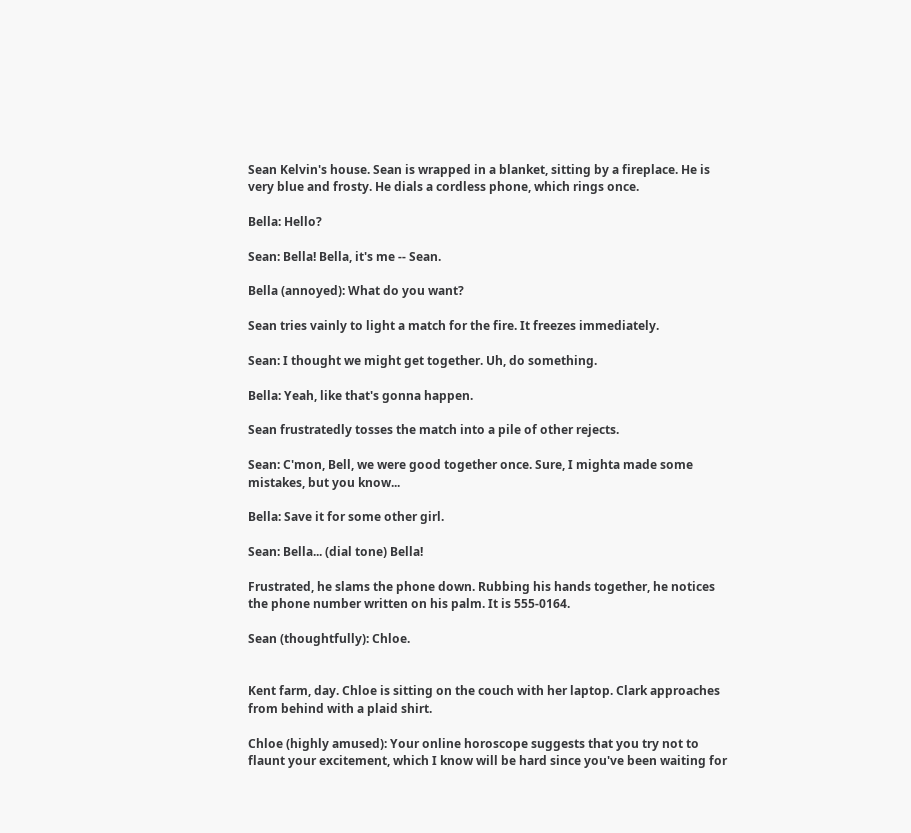Sean Kelvin's house. Sean is wrapped in a blanket, sitting by a fireplace. He is very blue and frosty. He dials a cordless phone, which rings once.

Bella: Hello?

Sean: Bella! Bella, it's me -- Sean.

Bella (annoyed): What do you want?

Sean tries vainly to light a match for the fire. It freezes immediately.

Sean: I thought we might get together. Uh, do something.

Bella: Yeah, like that's gonna happen.

Sean frustratedly tosses the match into a pile of other rejects.

Sean: C'mon, Bell, we were good together once. Sure, I mighta made some mistakes, but you know...

Bella: Save it for some other girl.

Sean: Bella... (dial tone) Bella!

Frustrated, he slams the phone down. Rubbing his hands together, he notices the phone number written on his palm. It is 555-0164.

Sean (thoughtfully): Chloe.


Kent farm, day. Chloe is sitting on the couch with her laptop. Clark approaches from behind with a plaid shirt.

Chloe (highly amused): Your online horoscope suggests that you try not to flaunt your excitement, which I know will be hard since you've been waiting for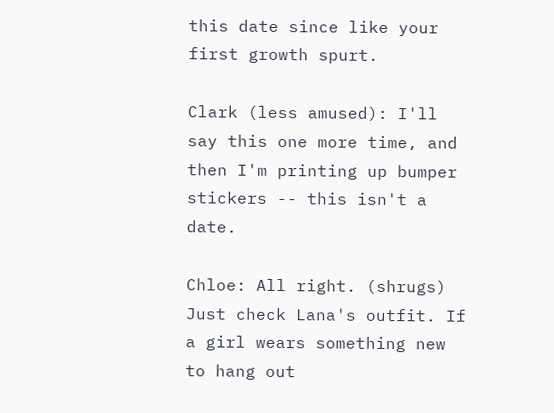this date since like your first growth spurt.

Clark (less amused): I'll say this one more time, and then I'm printing up bumper stickers -- this isn't a date.

Chloe: All right. (shrugs) Just check Lana's outfit. If a girl wears something new to hang out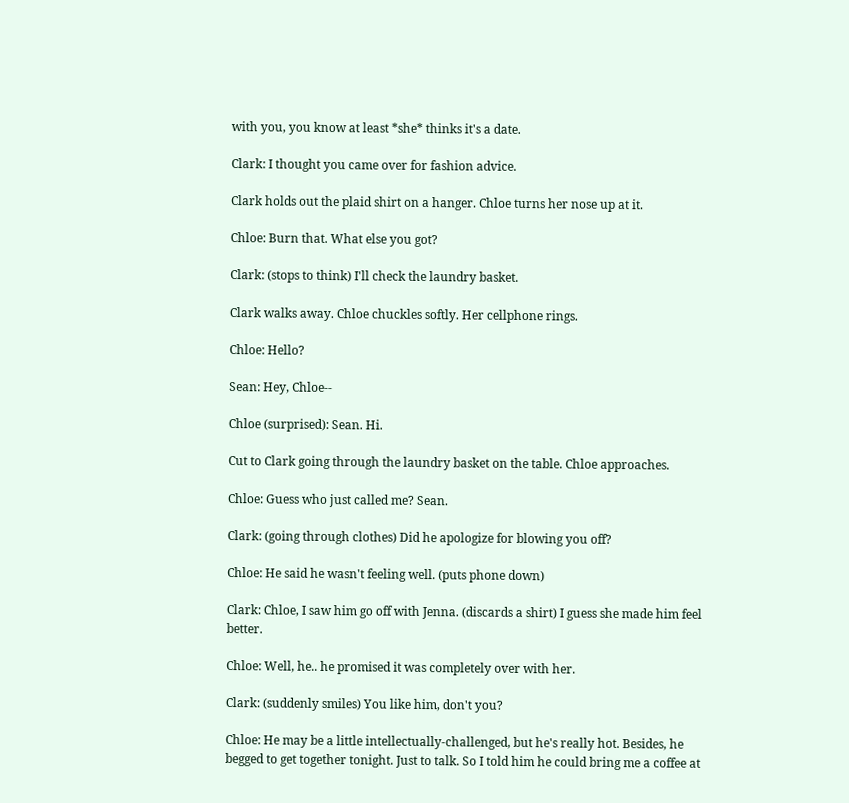with you, you know at least *she* thinks it's a date.

Clark: I thought you came over for fashion advice.

Clark holds out the plaid shirt on a hanger. Chloe turns her nose up at it.

Chloe: Burn that. What else you got?

Clark: (stops to think) I'll check the laundry basket.

Clark walks away. Chloe chuckles softly. Her cellphone rings.

Chloe: Hello?

Sean: Hey, Chloe--

Chloe (surprised): Sean. Hi.

Cut to Clark going through the laundry basket on the table. Chloe approaches.

Chloe: Guess who just called me? Sean.

Clark: (going through clothes) Did he apologize for blowing you off?

Chloe: He said he wasn't feeling well. (puts phone down)

Clark: Chloe, I saw him go off with Jenna. (discards a shirt) I guess she made him feel better.

Chloe: Well, he.. he promised it was completely over with her.

Clark: (suddenly smiles) You like him, don't you?

Chloe: He may be a little intellectually-challenged, but he's really hot. Besides, he begged to get together tonight. Just to talk. So I told him he could bring me a coffee at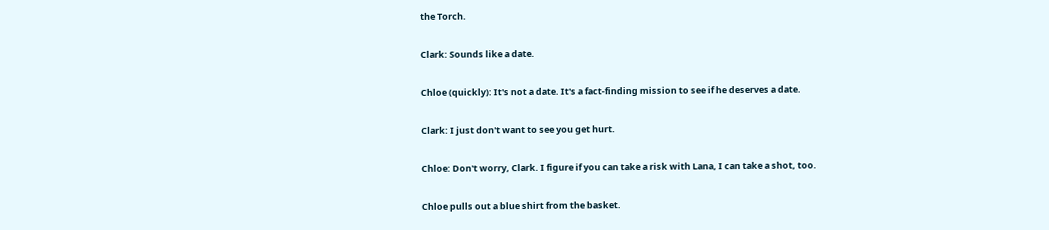the Torch.

Clark: Sounds like a date.

Chloe (quickly): It's not a date. It's a fact-finding mission to see if he deserves a date.

Clark: I just don't want to see you get hurt.

Chloe: Don't worry, Clark. I figure if you can take a risk with Lana, I can take a shot, too.

Chloe pulls out a blue shirt from the basket.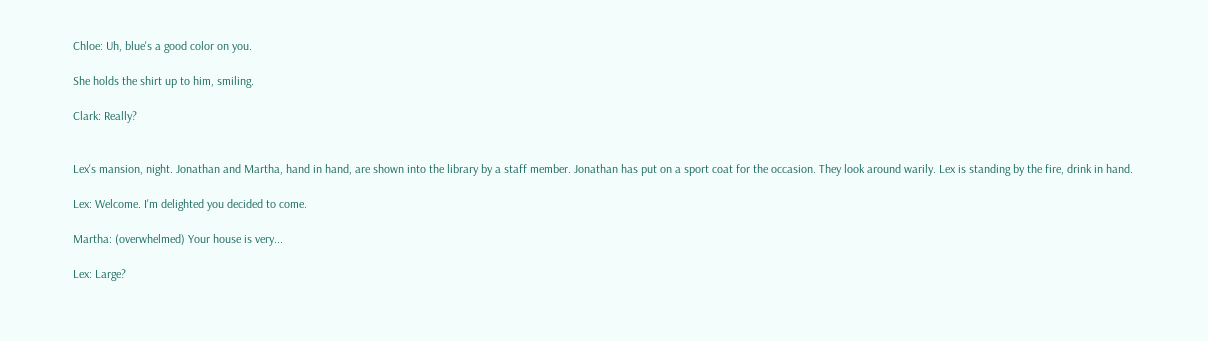Chloe: Uh, blue's a good color on you.

She holds the shirt up to him, smiling.

Clark: Really?


Lex's mansion, night. Jonathan and Martha, hand in hand, are shown into the library by a staff member. Jonathan has put on a sport coat for the occasion. They look around warily. Lex is standing by the fire, drink in hand.

Lex: Welcome. I'm delighted you decided to come.

Martha: (overwhelmed) Your house is very...

Lex: Large?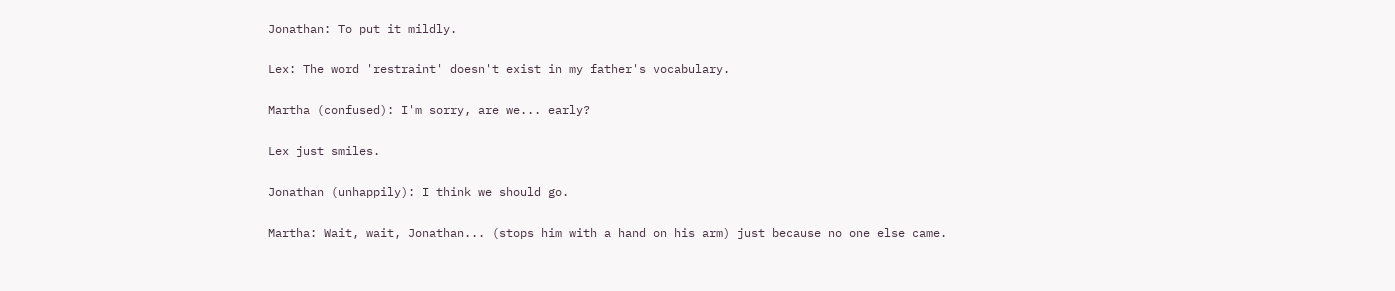Jonathan: To put it mildly.

Lex: The word 'restraint' doesn't exist in my father's vocabulary.

Martha (confused): I'm sorry, are we... early?

Lex just smiles.

Jonathan (unhappily): I think we should go.

Martha: Wait, wait, Jonathan... (stops him with a hand on his arm) just because no one else came.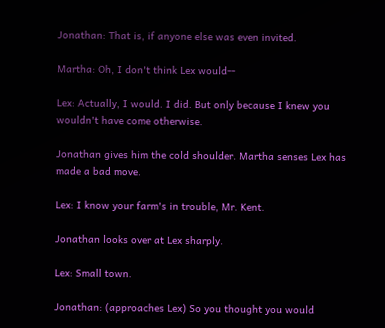Jonathan: That is, if anyone else was even invited.

Martha: Oh, I don't think Lex would--

Lex: Actually, I would. I did. But only because I knew you wouldn't have come otherwise.

Jonathan gives him the cold shoulder. Martha senses Lex has made a bad move.

Lex: I know your farm's in trouble, Mr. Kent.

Jonathan looks over at Lex sharply.

Lex: Small town.

Jonathan: (approaches Lex) So you thought you would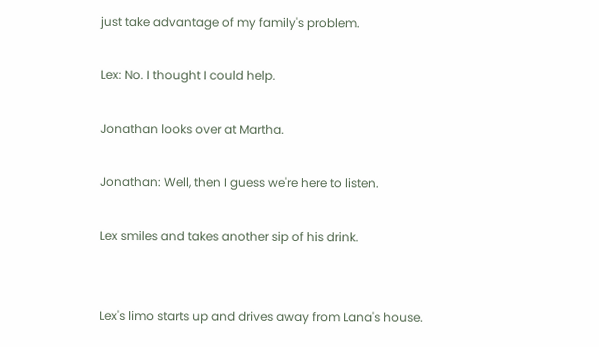just take advantage of my family's problem.

Lex: No. I thought I could help.

Jonathan looks over at Martha.

Jonathan: Well, then I guess we're here to listen.

Lex smiles and takes another sip of his drink.


Lex's limo starts up and drives away from Lana's house.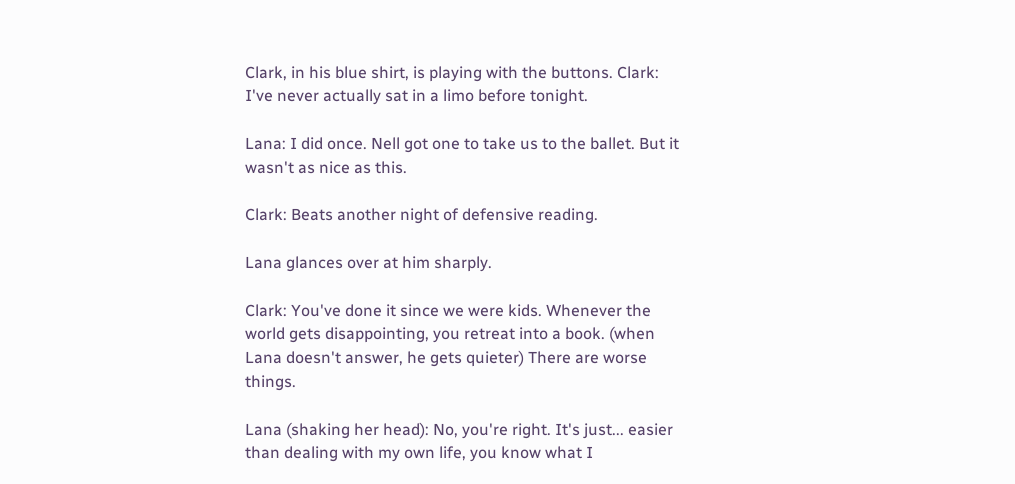Clark, in his blue shirt, is playing with the buttons. Clark: I've never actually sat in a limo before tonight.

Lana: I did once. Nell got one to take us to the ballet. But it wasn't as nice as this.

Clark: Beats another night of defensive reading.

Lana glances over at him sharply.

Clark: You've done it since we were kids. Whenever the world gets disappointing, you retreat into a book. (when Lana doesn't answer, he gets quieter) There are worse things.

Lana (shaking her head): No, you're right. It's just... easier than dealing with my own life, you know what I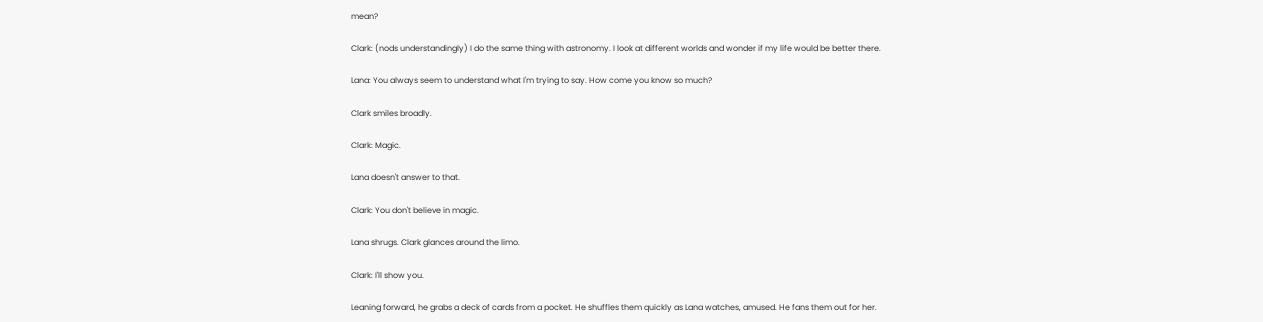mean?

Clark: (nods understandingly) I do the same thing with astronomy. I look at different worlds and wonder if my life would be better there.

Lana: You always seem to understand what I'm trying to say. How come you know so much?

Clark smiles broadly.

Clark: Magic.

Lana doesn't answer to that.

Clark: You don't believe in magic.

Lana shrugs. Clark glances around the limo.

Clark: I'll show you.

Leaning forward, he grabs a deck of cards from a pocket. He shuffles them quickly as Lana watches, amused. He fans them out for her.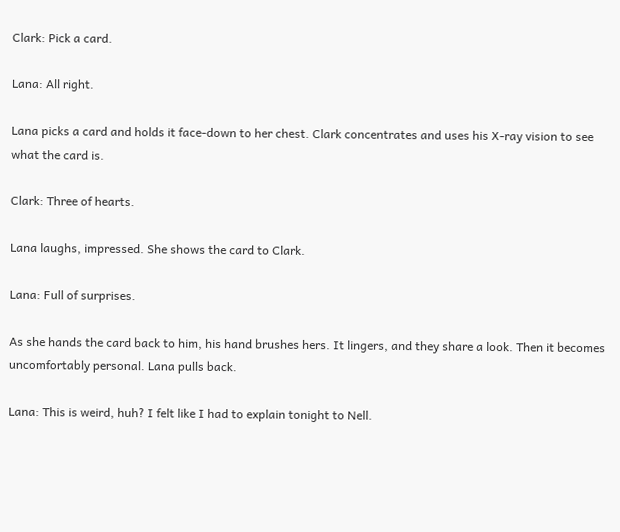Clark: Pick a card.

Lana: All right.

Lana picks a card and holds it face-down to her chest. Clark concentrates and uses his X-ray vision to see what the card is.

Clark: Three of hearts.

Lana laughs, impressed. She shows the card to Clark.

Lana: Full of surprises.

As she hands the card back to him, his hand brushes hers. It lingers, and they share a look. Then it becomes uncomfortably personal. Lana pulls back.

Lana: This is weird, huh? I felt like I had to explain tonight to Nell.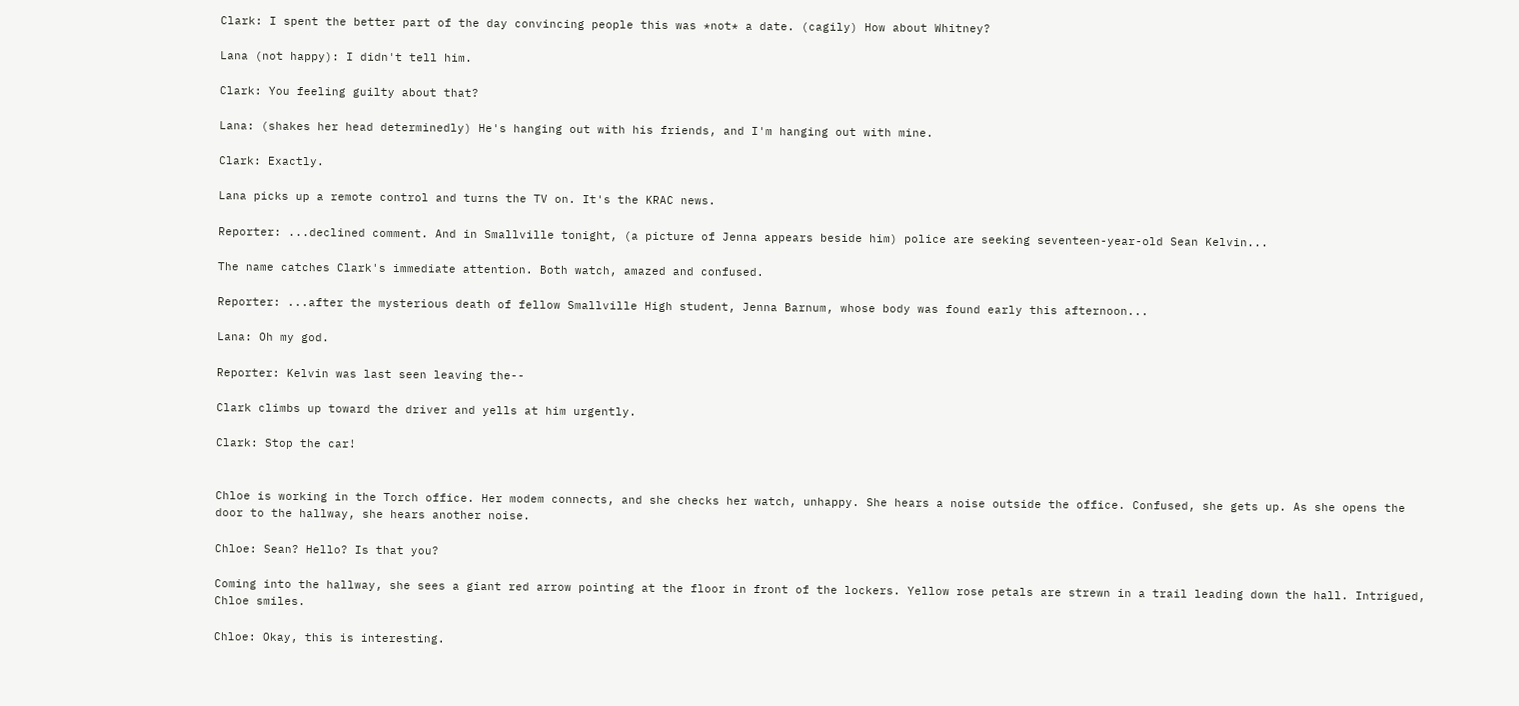Clark: I spent the better part of the day convincing people this was *not* a date. (cagily) How about Whitney?

Lana (not happy): I didn't tell him.

Clark: You feeling guilty about that?

Lana: (shakes her head determinedly) He's hanging out with his friends, and I'm hanging out with mine.

Clark: Exactly.

Lana picks up a remote control and turns the TV on. It's the KRAC news.

Reporter: ...declined comment. And in Smallville tonight, (a picture of Jenna appears beside him) police are seeking seventeen-year-old Sean Kelvin...

The name catches Clark's immediate attention. Both watch, amazed and confused.

Reporter: ...after the mysterious death of fellow Smallville High student, Jenna Barnum, whose body was found early this afternoon...

Lana: Oh my god.

Reporter: Kelvin was last seen leaving the--

Clark climbs up toward the driver and yells at him urgently.

Clark: Stop the car!


Chloe is working in the Torch office. Her modem connects, and she checks her watch, unhappy. She hears a noise outside the office. Confused, she gets up. As she opens the door to the hallway, she hears another noise.

Chloe: Sean? Hello? Is that you?

Coming into the hallway, she sees a giant red arrow pointing at the floor in front of the lockers. Yellow rose petals are strewn in a trail leading down the hall. Intrigued, Chloe smiles.

Chloe: Okay, this is interesting.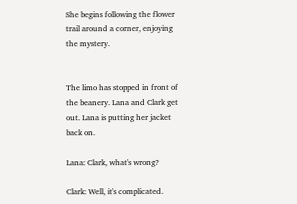She begins following the flower trail around a corner, enjoying the mystery.


The limo has stopped in front of the beanery. Lana and Clark get out. Lana is putting her jacket back on.

Lana: Clark, what's wrong?

Clark: Well, it's complicated.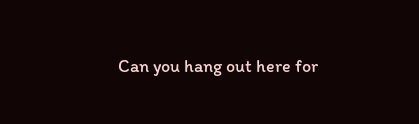Can you hang out here for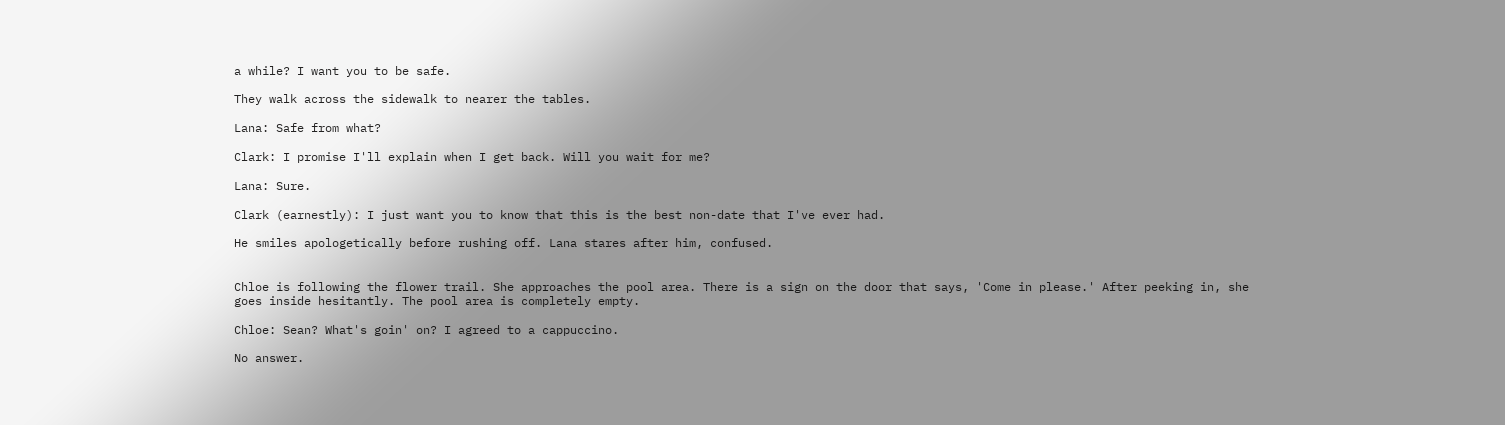a while? I want you to be safe.

They walk across the sidewalk to nearer the tables.

Lana: Safe from what?

Clark: I promise I'll explain when I get back. Will you wait for me?

Lana: Sure.

Clark (earnestly): I just want you to know that this is the best non-date that I've ever had.

He smiles apologetically before rushing off. Lana stares after him, confused.


Chloe is following the flower trail. She approaches the pool area. There is a sign on the door that says, 'Come in please.' After peeking in, she goes inside hesitantly. The pool area is completely empty.

Chloe: Sean? What's goin' on? I agreed to a cappuccino.

No answer.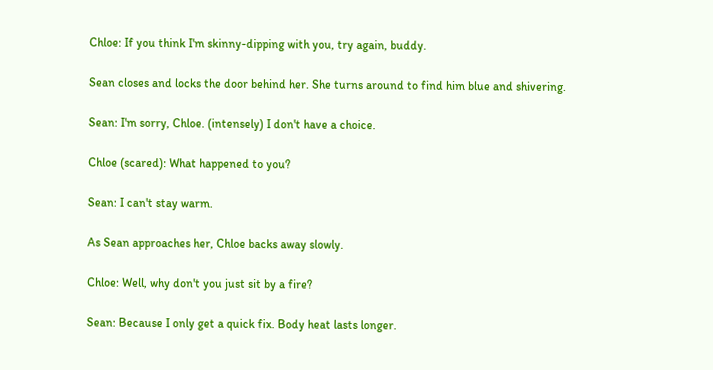Chloe: If you think I'm skinny-dipping with you, try again, buddy.

Sean closes and locks the door behind her. She turns around to find him blue and shivering.

Sean: I'm sorry, Chloe. (intensely) I don't have a choice.

Chloe (scared): What happened to you?

Sean: I can't stay warm.

As Sean approaches her, Chloe backs away slowly.

Chloe: Well, why don't you just sit by a fire?

Sean: Because I only get a quick fix. Body heat lasts longer.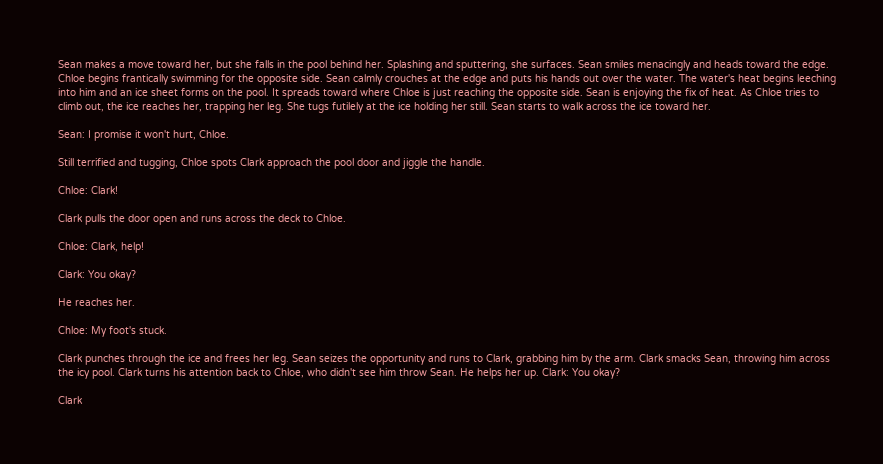Sean makes a move toward her, but she falls in the pool behind her. Splashing and sputtering, she surfaces. Sean smiles menacingly and heads toward the edge. Chloe begins frantically swimming for the opposite side. Sean calmly crouches at the edge and puts his hands out over the water. The water's heat begins leeching into him and an ice sheet forms on the pool. It spreads toward where Chloe is just reaching the opposite side. Sean is enjoying the fix of heat. As Chloe tries to climb out, the ice reaches her, trapping her leg. She tugs futilely at the ice holding her still. Sean starts to walk across the ice toward her.

Sean: I promise it won't hurt, Chloe.

Still terrified and tugging, Chloe spots Clark approach the pool door and jiggle the handle.

Chloe: Clark!

Clark pulls the door open and runs across the deck to Chloe.

Chloe: Clark, help!

Clark: You okay?

He reaches her.

Chloe: My foot's stuck.

Clark punches through the ice and frees her leg. Sean seizes the opportunity and runs to Clark, grabbing him by the arm. Clark smacks Sean, throwing him across the icy pool. Clark turns his attention back to Chloe, who didn't see him throw Sean. He helps her up. Clark: You okay?

Clark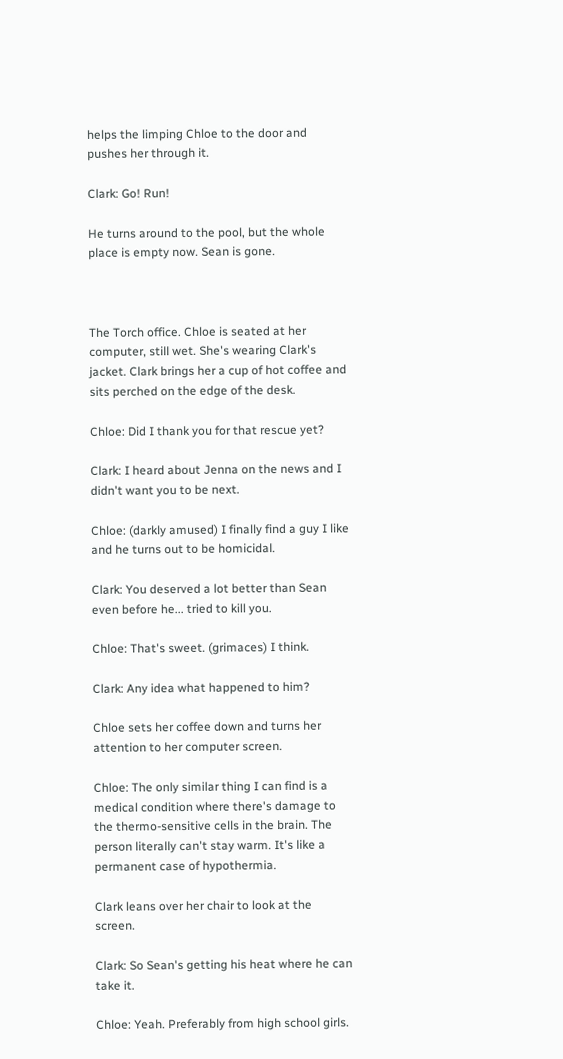helps the limping Chloe to the door and pushes her through it.

Clark: Go! Run!

He turns around to the pool, but the whole place is empty now. Sean is gone.



The Torch office. Chloe is seated at her computer, still wet. She's wearing Clark's jacket. Clark brings her a cup of hot coffee and sits perched on the edge of the desk.

Chloe: Did I thank you for that rescue yet?

Clark: I heard about Jenna on the news and I didn't want you to be next.

Chloe: (darkly amused) I finally find a guy I like and he turns out to be homicidal.

Clark: You deserved a lot better than Sean even before he... tried to kill you.

Chloe: That's sweet. (grimaces) I think.

Clark: Any idea what happened to him?

Chloe sets her coffee down and turns her attention to her computer screen.

Chloe: The only similar thing I can find is a medical condition where there's damage to the thermo-sensitive cells in the brain. The person literally can't stay warm. It's like a permanent case of hypothermia.

Clark leans over her chair to look at the screen.

Clark: So Sean's getting his heat where he can take it.

Chloe: Yeah. Preferably from high school girls.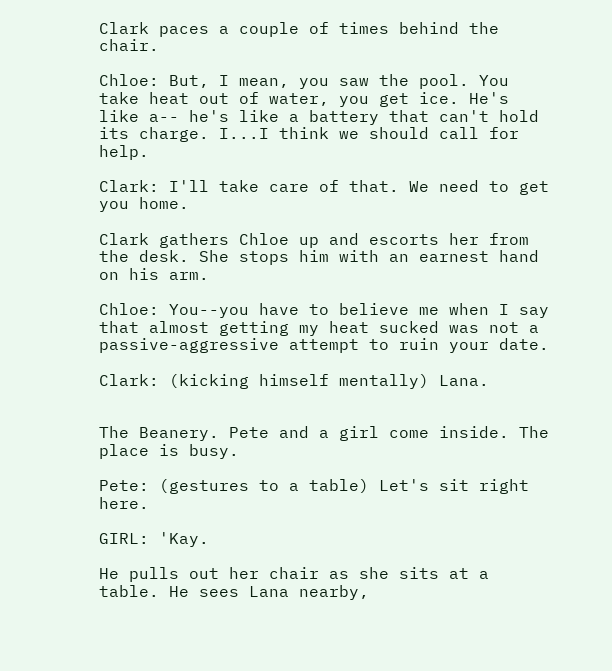Clark paces a couple of times behind the chair.

Chloe: But, I mean, you saw the pool. You take heat out of water, you get ice. He's like a-- he's like a battery that can't hold its charge. I...I think we should call for help.

Clark: I'll take care of that. We need to get you home.

Clark gathers Chloe up and escorts her from the desk. She stops him with an earnest hand on his arm.

Chloe: You--you have to believe me when I say that almost getting my heat sucked was not a passive-aggressive attempt to ruin your date.

Clark: (kicking himself mentally) Lana.


The Beanery. Pete and a girl come inside. The place is busy.

Pete: (gestures to a table) Let's sit right here.

GIRL: 'Kay.

He pulls out her chair as she sits at a table. He sees Lana nearby,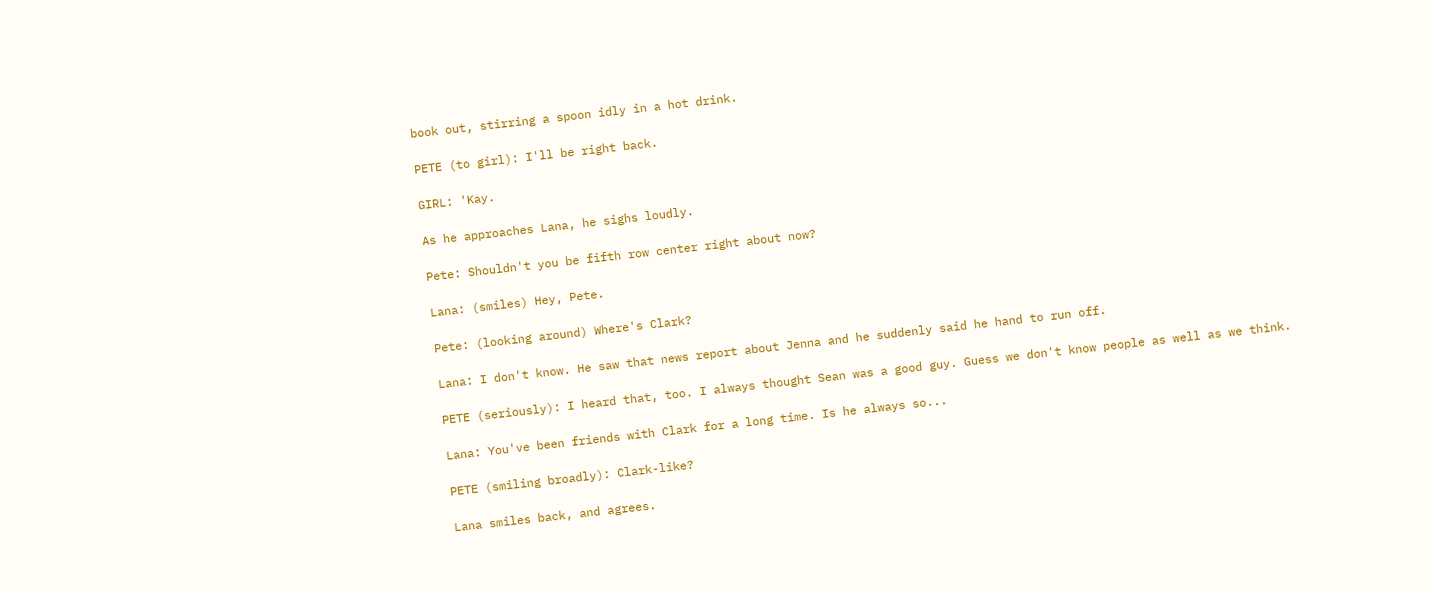book out, stirring a spoon idly in a hot drink.

PETE (to girl): I'll be right back.

GIRL: 'Kay.

As he approaches Lana, he sighs loudly.

Pete: Shouldn't you be fifth row center right about now?

Lana: (smiles) Hey, Pete.

Pete: (looking around) Where's Clark?

Lana: I don't know. He saw that news report about Jenna and he suddenly said he hand to run off.

PETE (seriously): I heard that, too. I always thought Sean was a good guy. Guess we don't know people as well as we think.

Lana: You've been friends with Clark for a long time. Is he always so...

PETE (smiling broadly): Clark-like?

Lana smiles back, and agrees.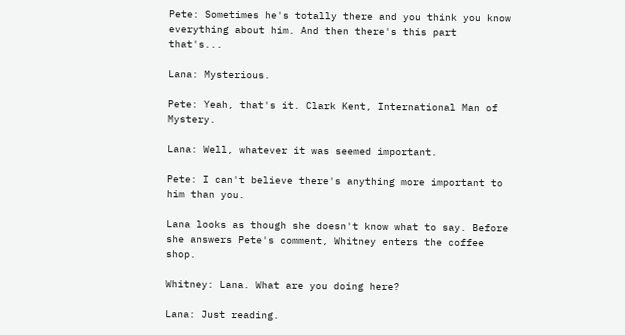Pete: Sometimes he's totally there and you think you know everything about him. And then there's this part that's...

Lana: Mysterious.

Pete: Yeah, that's it. Clark Kent, International Man of Mystery.

Lana: Well, whatever it was seemed important.

Pete: I can't believe there's anything more important to him than you.

Lana looks as though she doesn't know what to say. Before she answers Pete's comment, Whitney enters the coffee shop.

Whitney: Lana. What are you doing here?

Lana: Just reading.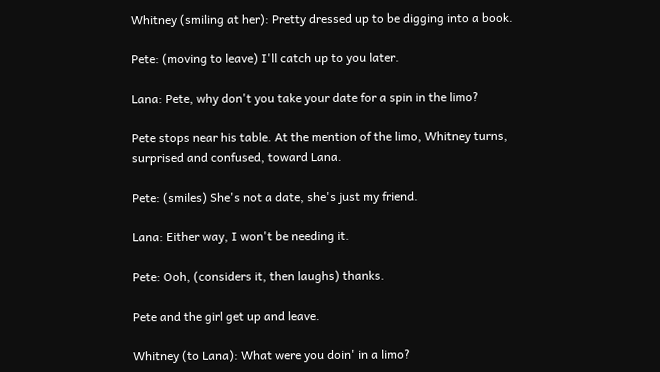Whitney (smiling at her): Pretty dressed up to be digging into a book.

Pete: (moving to leave) I'll catch up to you later.

Lana: Pete, why don't you take your date for a spin in the limo?

Pete stops near his table. At the mention of the limo, Whitney turns, surprised and confused, toward Lana.

Pete: (smiles) She's not a date, she's just my friend.

Lana: Either way, I won't be needing it.

Pete: Ooh, (considers it, then laughs) thanks.

Pete and the girl get up and leave.

Whitney (to Lana): What were you doin' in a limo?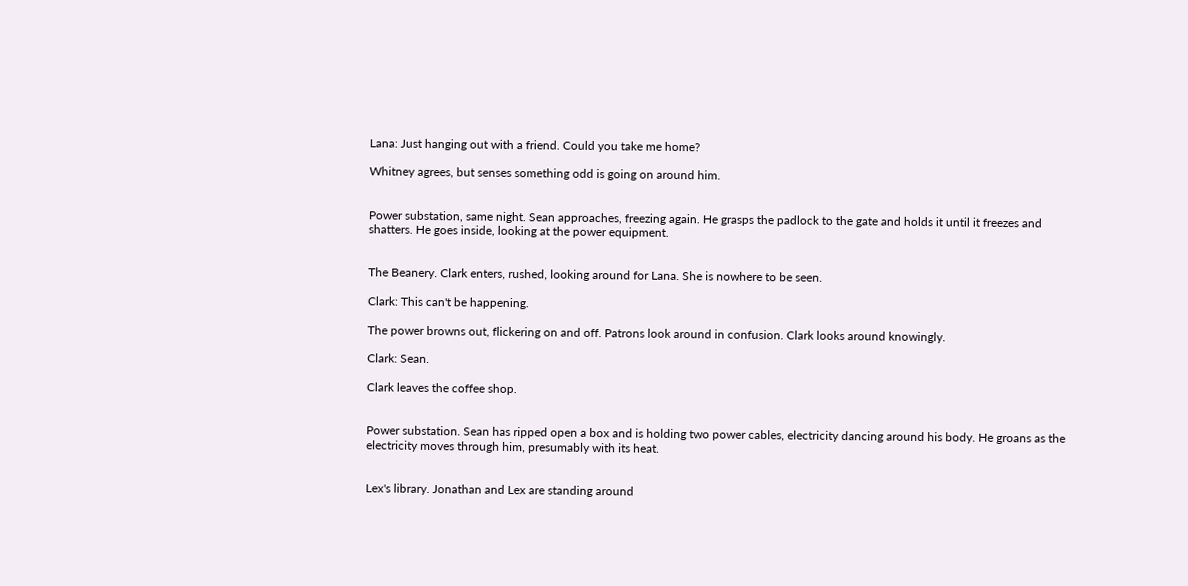Lana: Just hanging out with a friend. Could you take me home?

Whitney agrees, but senses something odd is going on around him.


Power substation, same night. Sean approaches, freezing again. He grasps the padlock to the gate and holds it until it freezes and shatters. He goes inside, looking at the power equipment.


The Beanery. Clark enters, rushed, looking around for Lana. She is nowhere to be seen.

Clark: This can't be happening.

The power browns out, flickering on and off. Patrons look around in confusion. Clark looks around knowingly.

Clark: Sean.

Clark leaves the coffee shop.


Power substation. Sean has ripped open a box and is holding two power cables, electricity dancing around his body. He groans as the electricity moves through him, presumably with its heat.


Lex's library. Jonathan and Lex are standing around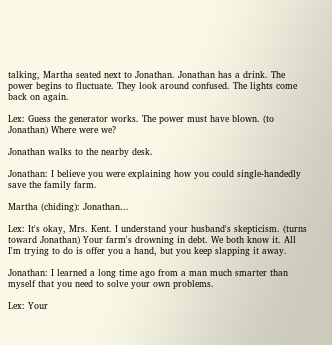talking, Martha seated next to Jonathan. Jonathan has a drink. The power begins to fluctuate. They look around confused. The lights come back on again.

Lex: Guess the generator works. The power must have blown. (to Jonathan) Where were we?

Jonathan walks to the nearby desk.

Jonathan: I believe you were explaining how you could single-handedly save the family farm.

Martha (chiding): Jonathan...

Lex: It's okay, Mrs. Kent. I understand your husband's skepticism. (turns toward Jonathan) Your farm's drowning in debt. We both know it. All I'm trying to do is offer you a hand, but you keep slapping it away.

Jonathan: I learned a long time ago from a man much smarter than myself that you need to solve your own problems.

Lex: Your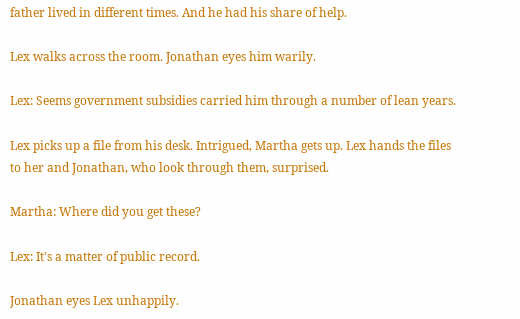father lived in different times. And he had his share of help.

Lex walks across the room. Jonathan eyes him warily.

Lex: Seems government subsidies carried him through a number of lean years.

Lex picks up a file from his desk. Intrigued, Martha gets up. Lex hands the files to her and Jonathan, who look through them, surprised.

Martha: Where did you get these?

Lex: It's a matter of public record.

Jonathan eyes Lex unhappily.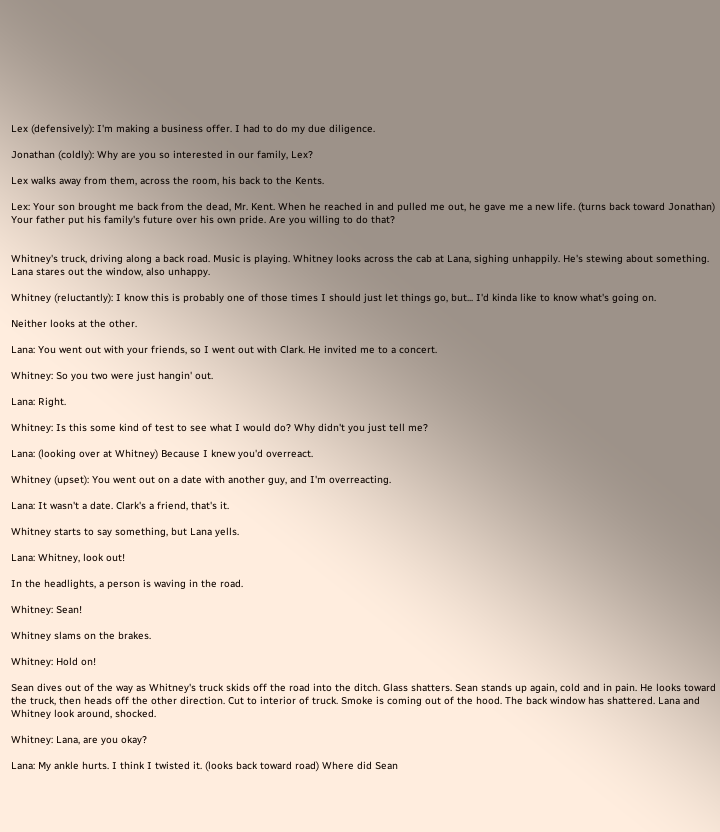Lex (defensively): I'm making a business offer. I had to do my due diligence.

Jonathan (coldly): Why are you so interested in our family, Lex?

Lex walks away from them, across the room, his back to the Kents.

Lex: Your son brought me back from the dead, Mr. Kent. When he reached in and pulled me out, he gave me a new life. (turns back toward Jonathan) Your father put his family's future over his own pride. Are you willing to do that?


Whitney's truck, driving along a back road. Music is playing. Whitney looks across the cab at Lana, sighing unhappily. He's stewing about something. Lana stares out the window, also unhappy.

Whitney (reluctantly): I know this is probably one of those times I should just let things go, but... I'd kinda like to know what's going on.

Neither looks at the other.

Lana: You went out with your friends, so I went out with Clark. He invited me to a concert.

Whitney: So you two were just hangin' out.

Lana: Right.

Whitney: Is this some kind of test to see what I would do? Why didn't you just tell me?

Lana: (looking over at Whitney) Because I knew you'd overreact.

Whitney (upset): You went out on a date with another guy, and I'm overreacting.

Lana: It wasn't a date. Clark's a friend, that's it.

Whitney starts to say something, but Lana yells.

Lana: Whitney, look out!

In the headlights, a person is waving in the road.

Whitney: Sean!

Whitney slams on the brakes.

Whitney: Hold on!

Sean dives out of the way as Whitney's truck skids off the road into the ditch. Glass shatters. Sean stands up again, cold and in pain. He looks toward the truck, then heads off the other direction. Cut to interior of truck. Smoke is coming out of the hood. The back window has shattered. Lana and Whitney look around, shocked.

Whitney: Lana, are you okay?

Lana: My ankle hurts. I think I twisted it. (looks back toward road) Where did Sean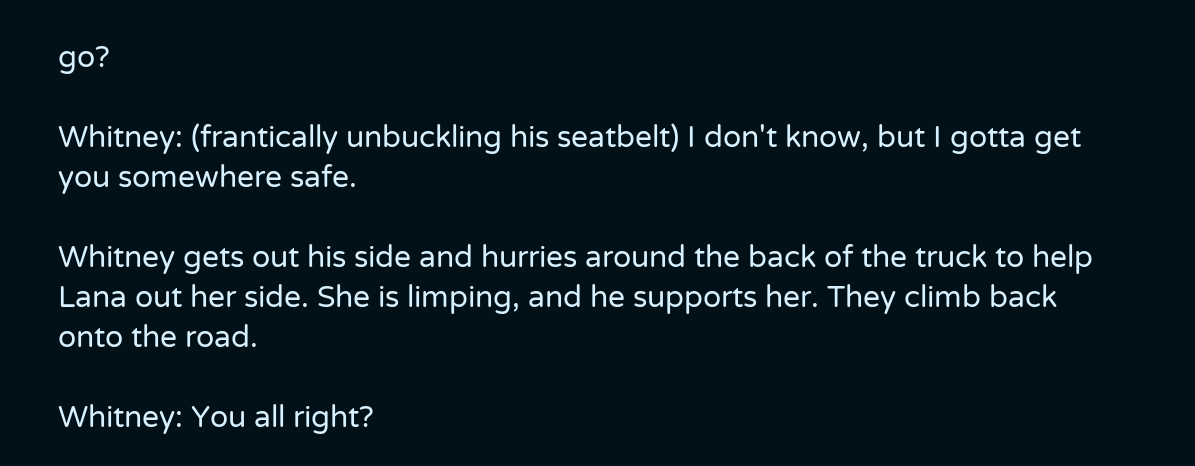go?

Whitney: (frantically unbuckling his seatbelt) I don't know, but I gotta get you somewhere safe.

Whitney gets out his side and hurries around the back of the truck to help Lana out her side. She is limping, and he supports her. They climb back onto the road.

Whitney: You all right?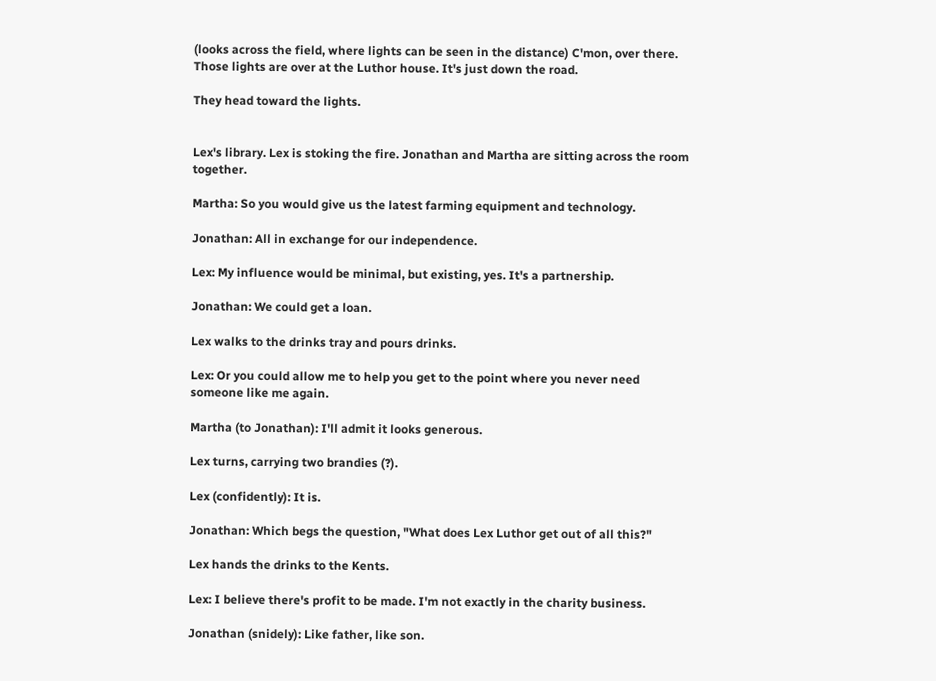(looks across the field, where lights can be seen in the distance) C'mon, over there. Those lights are over at the Luthor house. It's just down the road.

They head toward the lights.


Lex's library. Lex is stoking the fire. Jonathan and Martha are sitting across the room together.

Martha: So you would give us the latest farming equipment and technology.

Jonathan: All in exchange for our independence.

Lex: My influence would be minimal, but existing, yes. It's a partnership.

Jonathan: We could get a loan.

Lex walks to the drinks tray and pours drinks.

Lex: Or you could allow me to help you get to the point where you never need someone like me again.

Martha (to Jonathan): I'll admit it looks generous.

Lex turns, carrying two brandies (?).

Lex (confidently): It is.

Jonathan: Which begs the question, "What does Lex Luthor get out of all this?"

Lex hands the drinks to the Kents.

Lex: I believe there's profit to be made. I'm not exactly in the charity business.

Jonathan (snidely): Like father, like son.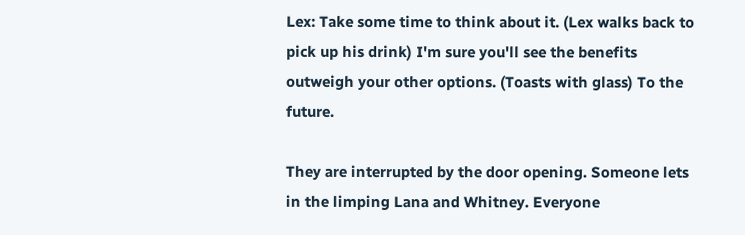Lex: Take some time to think about it. (Lex walks back to pick up his drink) I'm sure you'll see the benefits outweigh your other options. (Toasts with glass) To the future.

They are interrupted by the door opening. Someone lets in the limping Lana and Whitney. Everyone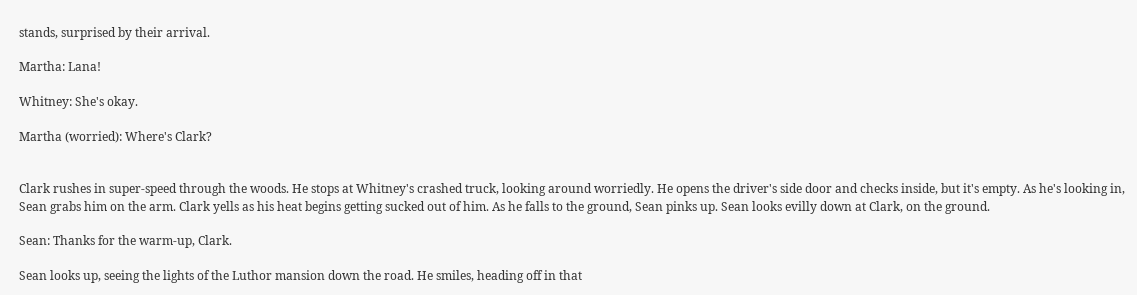stands, surprised by their arrival.

Martha: Lana!

Whitney: She's okay.

Martha (worried): Where's Clark?


Clark rushes in super-speed through the woods. He stops at Whitney's crashed truck, looking around worriedly. He opens the driver's side door and checks inside, but it's empty. As he's looking in, Sean grabs him on the arm. Clark yells as his heat begins getting sucked out of him. As he falls to the ground, Sean pinks up. Sean looks evilly down at Clark, on the ground.

Sean: Thanks for the warm-up, Clark.

Sean looks up, seeing the lights of the Luthor mansion down the road. He smiles, heading off in that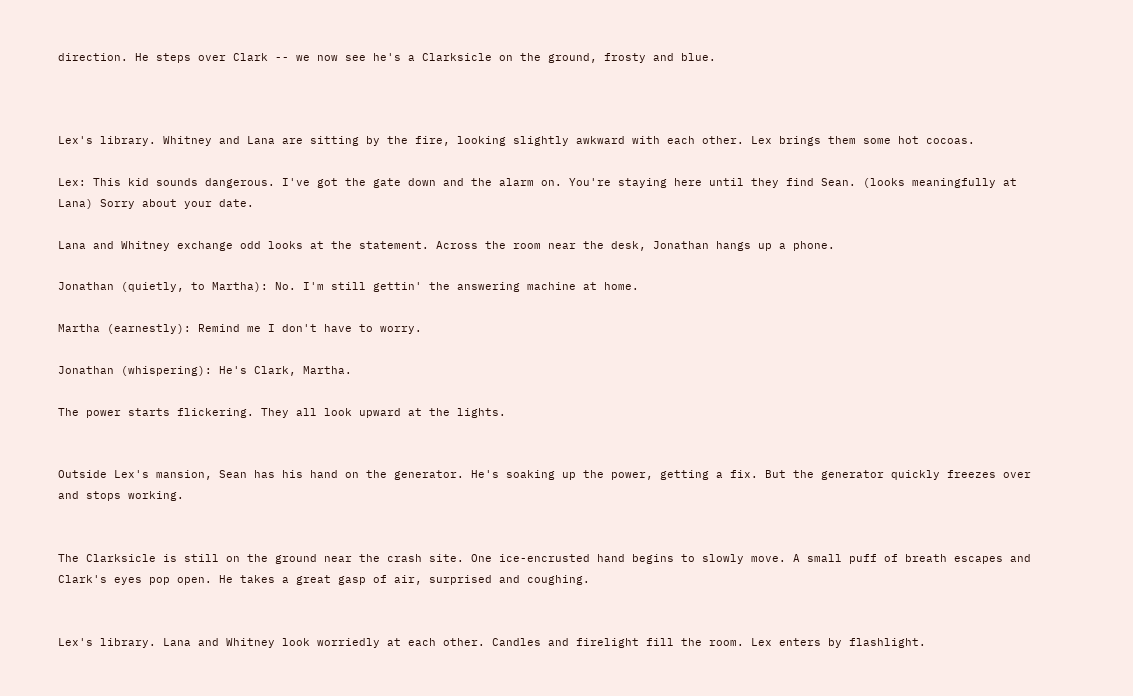direction. He steps over Clark -- we now see he's a Clarksicle on the ground, frosty and blue.



Lex's library. Whitney and Lana are sitting by the fire, looking slightly awkward with each other. Lex brings them some hot cocoas.

Lex: This kid sounds dangerous. I've got the gate down and the alarm on. You're staying here until they find Sean. (looks meaningfully at Lana) Sorry about your date.

Lana and Whitney exchange odd looks at the statement. Across the room near the desk, Jonathan hangs up a phone.

Jonathan (quietly, to Martha): No. I'm still gettin' the answering machine at home.

Martha (earnestly): Remind me I don't have to worry.

Jonathan (whispering): He's Clark, Martha.

The power starts flickering. They all look upward at the lights.


Outside Lex's mansion, Sean has his hand on the generator. He's soaking up the power, getting a fix. But the generator quickly freezes over and stops working.


The Clarksicle is still on the ground near the crash site. One ice-encrusted hand begins to slowly move. A small puff of breath escapes and Clark's eyes pop open. He takes a great gasp of air, surprised and coughing.


Lex's library. Lana and Whitney look worriedly at each other. Candles and firelight fill the room. Lex enters by flashlight.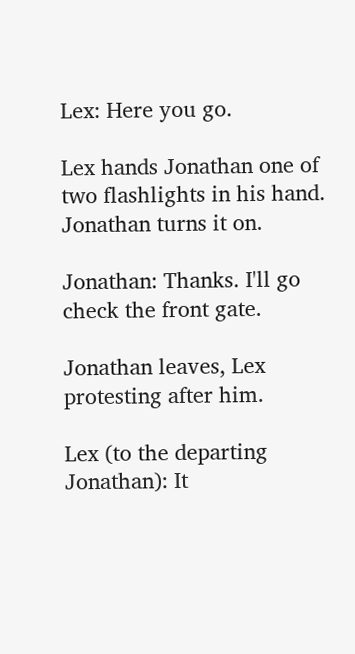Lex: Here you go.

Lex hands Jonathan one of two flashlights in his hand. Jonathan turns it on.

Jonathan: Thanks. I'll go check the front gate.

Jonathan leaves, Lex protesting after him.

Lex (to the departing Jonathan): It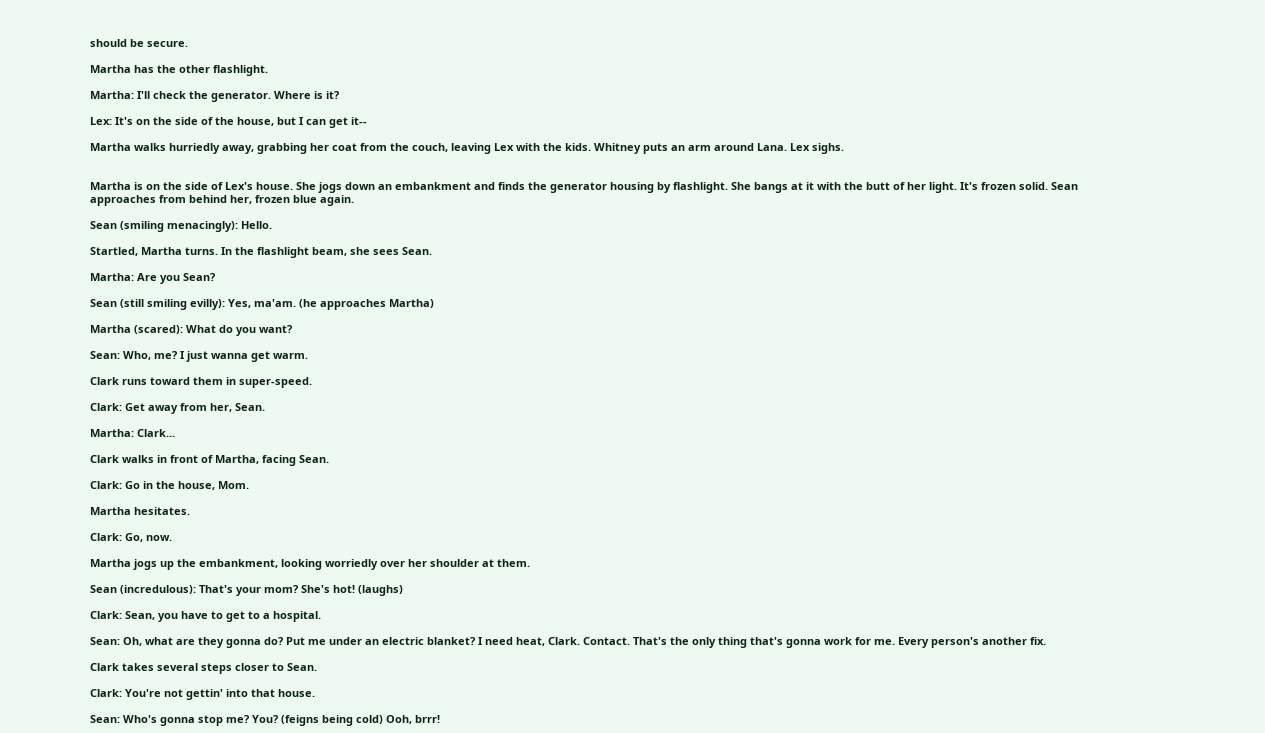should be secure.

Martha has the other flashlight.

Martha: I'll check the generator. Where is it?

Lex: It's on the side of the house, but I can get it--

Martha walks hurriedly away, grabbing her coat from the couch, leaving Lex with the kids. Whitney puts an arm around Lana. Lex sighs.


Martha is on the side of Lex's house. She jogs down an embankment and finds the generator housing by flashlight. She bangs at it with the butt of her light. It's frozen solid. Sean approaches from behind her, frozen blue again.

Sean (smiling menacingly): Hello.

Startled, Martha turns. In the flashlight beam, she sees Sean.

Martha: Are you Sean?

Sean (still smiling evilly): Yes, ma'am. (he approaches Martha)

Martha (scared): What do you want?

Sean: Who, me? I just wanna get warm.

Clark runs toward them in super-speed.

Clark: Get away from her, Sean.

Martha: Clark...

Clark walks in front of Martha, facing Sean.

Clark: Go in the house, Mom.

Martha hesitates.

Clark: Go, now.

Martha jogs up the embankment, looking worriedly over her shoulder at them.

Sean (incredulous): That's your mom? She's hot! (laughs)

Clark: Sean, you have to get to a hospital.

Sean: Oh, what are they gonna do? Put me under an electric blanket? I need heat, Clark. Contact. That's the only thing that's gonna work for me. Every person's another fix.

Clark takes several steps closer to Sean.

Clark: You're not gettin' into that house.

Sean: Who's gonna stop me? You? (feigns being cold) Ooh, brrr!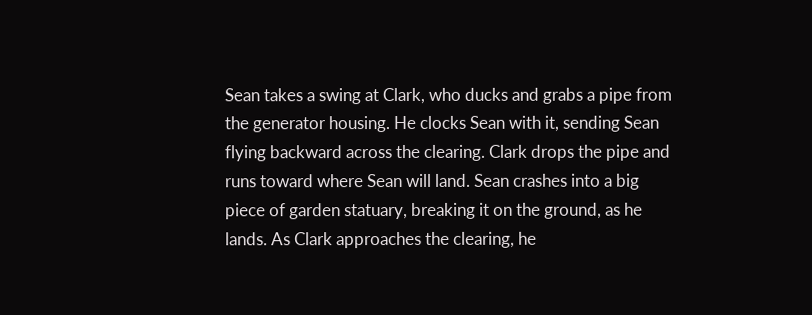Sean takes a swing at Clark, who ducks and grabs a pipe from the generator housing. He clocks Sean with it, sending Sean flying backward across the clearing. Clark drops the pipe and runs toward where Sean will land. Sean crashes into a big piece of garden statuary, breaking it on the ground, as he lands. As Clark approaches the clearing, he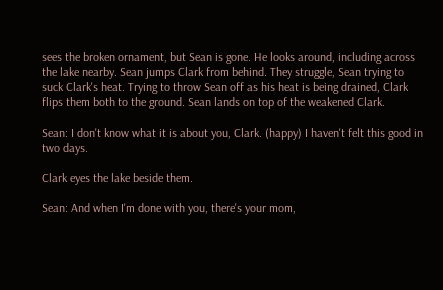sees the broken ornament, but Sean is gone. He looks around, including across the lake nearby. Sean jumps Clark from behind. They struggle, Sean trying to suck Clark's heat. Trying to throw Sean off as his heat is being drained, Clark flips them both to the ground. Sean lands on top of the weakened Clark.

Sean: I don't know what it is about you, Clark. (happy) I haven't felt this good in two days.

Clark eyes the lake beside them.

Sean: And when I'm done with you, there's your mom,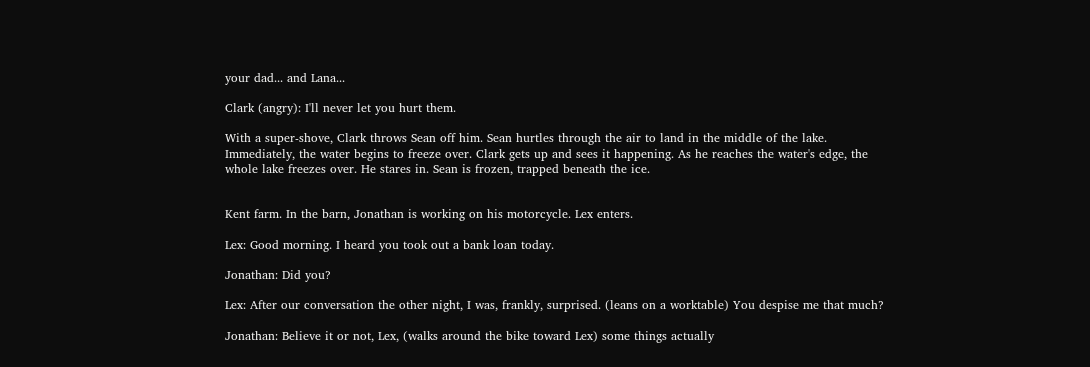your dad... and Lana...

Clark (angry): I'll never let you hurt them.

With a super-shove, Clark throws Sean off him. Sean hurtles through the air to land in the middle of the lake. Immediately, the water begins to freeze over. Clark gets up and sees it happening. As he reaches the water's edge, the whole lake freezes over. He stares in. Sean is frozen, trapped beneath the ice.


Kent farm. In the barn, Jonathan is working on his motorcycle. Lex enters.

Lex: Good morning. I heard you took out a bank loan today.

Jonathan: Did you?

Lex: After our conversation the other night, I was, frankly, surprised. (leans on a worktable) You despise me that much?

Jonathan: Believe it or not, Lex, (walks around the bike toward Lex) some things actually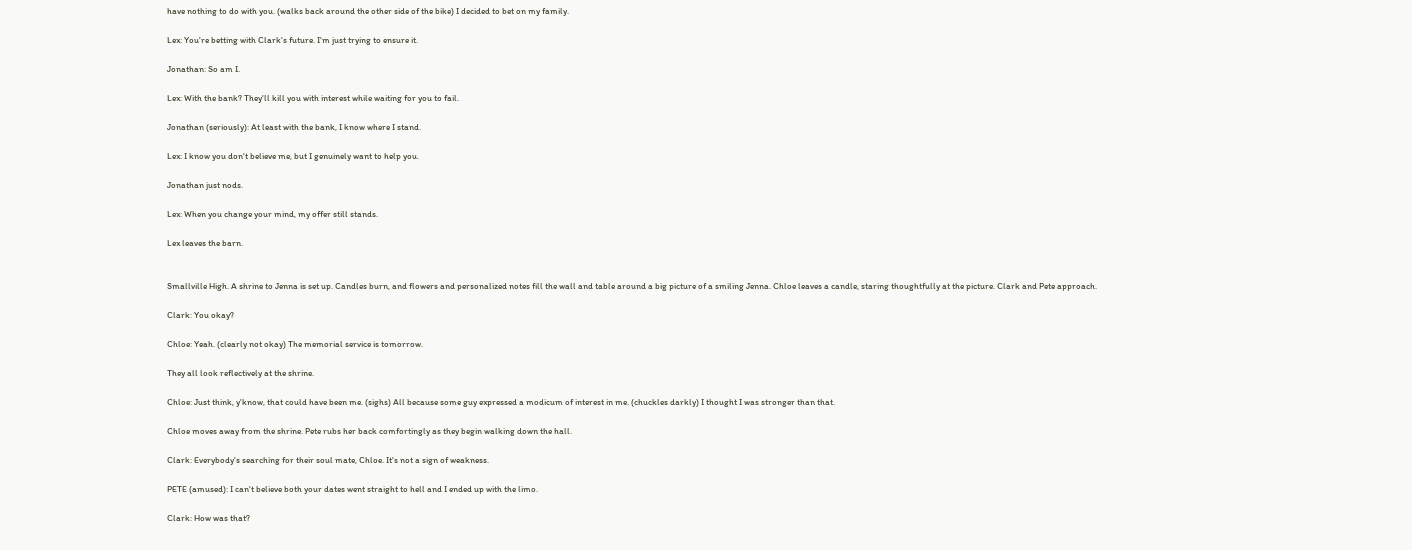have nothing to do with you. (walks back around the other side of the bike) I decided to bet on my family.

Lex: You're betting with Clark's future. I'm just trying to ensure it.

Jonathan: So am I.

Lex: With the bank? They'll kill you with interest while waiting for you to fail.

Jonathan (seriously): At least with the bank, I know where I stand.

Lex: I know you don't believe me, but I genuinely want to help you.

Jonathan just nods.

Lex: When you change your mind, my offer still stands.

Lex leaves the barn.


Smallville High. A shrine to Jenna is set up. Candles burn, and flowers and personalized notes fill the wall and table around a big picture of a smiling Jenna. Chloe leaves a candle, staring thoughtfully at the picture. Clark and Pete approach.

Clark: You okay?

Chloe: Yeah. (clearly not okay) The memorial service is tomorrow.

They all look reflectively at the shrine.

Chloe: Just think, y'know, that could have been me. (sighs) All because some guy expressed a modicum of interest in me. (chuckles darkly) I thought I was stronger than that.

Chloe moves away from the shrine. Pete rubs her back comfortingly as they begin walking down the hall.

Clark: Everybody's searching for their soul mate, Chloe. It's not a sign of weakness.

PETE (amused): I can't believe both your dates went straight to hell and I ended up with the limo.

Clark: How was that?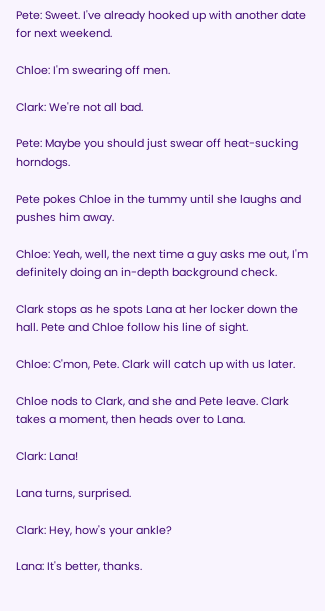Pete: Sweet. I've already hooked up with another date for next weekend.

Chloe: I'm swearing off men.

Clark: We're not all bad.

Pete: Maybe you should just swear off heat-sucking horndogs.

Pete pokes Chloe in the tummy until she laughs and pushes him away.

Chloe: Yeah, well, the next time a guy asks me out, I'm definitely doing an in-depth background check.

Clark stops as he spots Lana at her locker down the hall. Pete and Chloe follow his line of sight.

Chloe: C'mon, Pete. Clark will catch up with us later.

Chloe nods to Clark, and she and Pete leave. Clark takes a moment, then heads over to Lana.

Clark: Lana!

Lana turns, surprised.

Clark: Hey, how's your ankle?

Lana: It's better, thanks.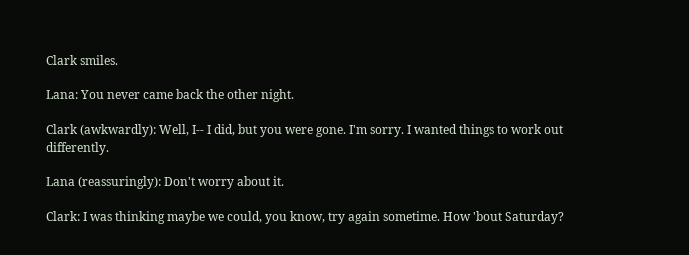Clark smiles.

Lana: You never came back the other night.

Clark (awkwardly): Well, I-- I did, but you were gone. I'm sorry. I wanted things to work out differently.

Lana (reassuringly): Don't worry about it.

Clark: I was thinking maybe we could, you know, try again sometime. How 'bout Saturday?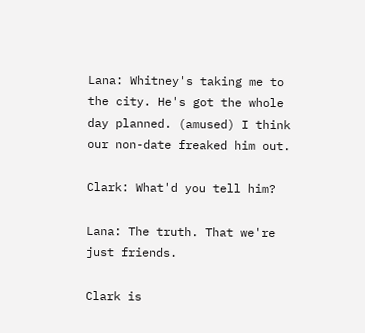Lana: Whitney's taking me to the city. He's got the whole day planned. (amused) I think our non-date freaked him out.

Clark: What'd you tell him?

Lana: The truth. That we're just friends.

Clark is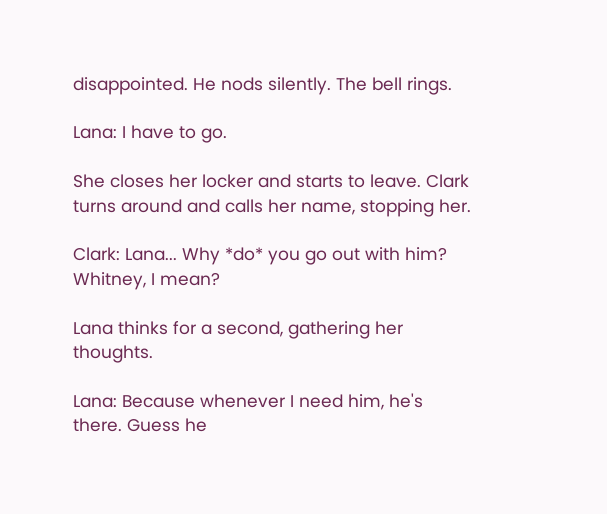disappointed. He nods silently. The bell rings.

Lana: I have to go.

She closes her locker and starts to leave. Clark turns around and calls her name, stopping her.

Clark: Lana... Why *do* you go out with him? Whitney, I mean?

Lana thinks for a second, gathering her thoughts.

Lana: Because whenever I need him, he's there. Guess he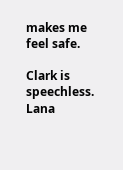makes me feel safe.

Clark is speechless. Lana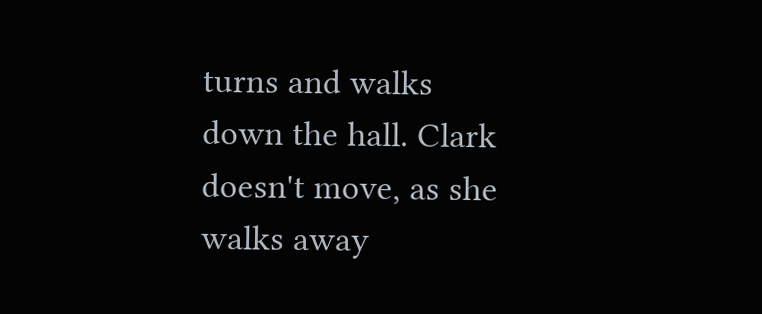turns and walks down the hall. Clark doesn't move, as she walks away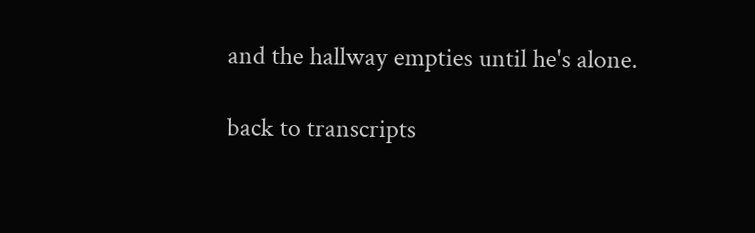and the hallway empties until he's alone.

back to transcripts